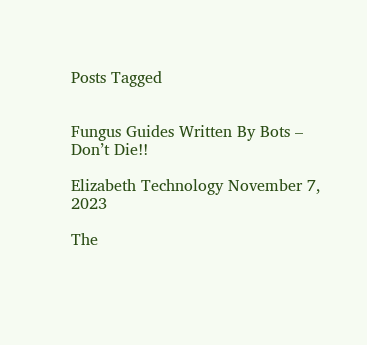Posts Tagged


Fungus Guides Written By Bots – Don’t Die!!

Elizabeth Technology November 7, 2023

The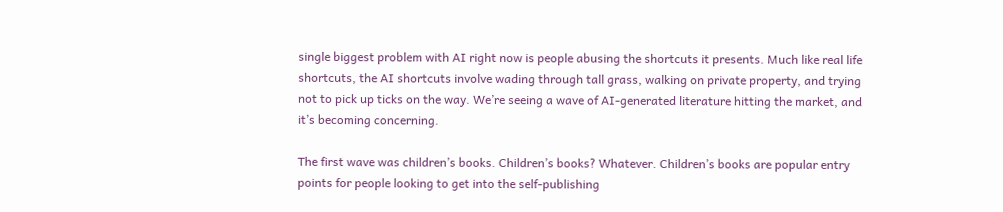single biggest problem with AI right now is people abusing the shortcuts it presents. Much like real life shortcuts, the AI shortcuts involve wading through tall grass, walking on private property, and trying not to pick up ticks on the way. We’re seeing a wave of AI-generated literature hitting the market, and it’s becoming concerning.

The first wave was children’s books. Children’s books? Whatever. Children’s books are popular entry points for people looking to get into the self-publishing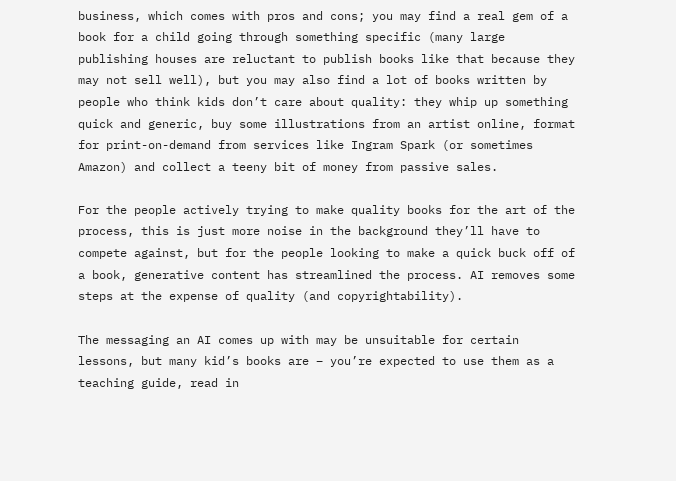business, which comes with pros and cons; you may find a real gem of a book for a child going through something specific (many large publishing houses are reluctant to publish books like that because they may not sell well), but you may also find a lot of books written by people who think kids don’t care about quality: they whip up something quick and generic, buy some illustrations from an artist online, format for print-on-demand from services like Ingram Spark (or sometimes Amazon) and collect a teeny bit of money from passive sales.

For the people actively trying to make quality books for the art of the process, this is just more noise in the background they’ll have to compete against, but for the people looking to make a quick buck off of a book, generative content has streamlined the process. AI removes some steps at the expense of quality (and copyrightability).

The messaging an AI comes up with may be unsuitable for certain lessons, but many kid’s books are – you’re expected to use them as a teaching guide, read in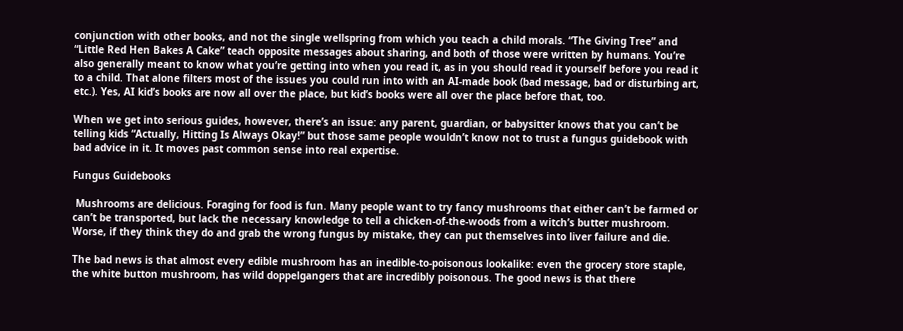conjunction with other books, and not the single wellspring from which you teach a child morals. “The Giving Tree” and “Little Red Hen Bakes A Cake” teach opposite messages about sharing, and both of those were written by humans. You’re also generally meant to know what you’re getting into when you read it, as in you should read it yourself before you read it to a child. That alone filters most of the issues you could run into with an AI-made book (bad message, bad or disturbing art, etc.). Yes, AI kid’s books are now all over the place, but kid’s books were all over the place before that, too.

When we get into serious guides, however, there’s an issue: any parent, guardian, or babysitter knows that you can’t be telling kids “Actually, Hitting Is Always Okay!” but those same people wouldn’t know not to trust a fungus guidebook with bad advice in it. It moves past common sense into real expertise.

Fungus Guidebooks

 Mushrooms are delicious. Foraging for food is fun. Many people want to try fancy mushrooms that either can’t be farmed or can’t be transported, but lack the necessary knowledge to tell a chicken-of-the-woods from a witch’s butter mushroom. Worse, if they think they do and grab the wrong fungus by mistake, they can put themselves into liver failure and die.

The bad news is that almost every edible mushroom has an inedible-to-poisonous lookalike: even the grocery store staple, the white button mushroom, has wild doppelgangers that are incredibly poisonous. The good news is that there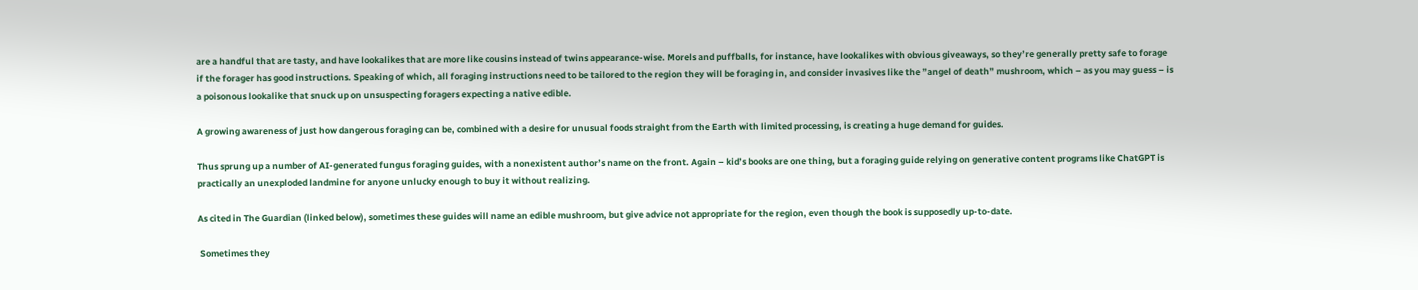are a handful that are tasty, and have lookalikes that are more like cousins instead of twins appearance-wise. Morels and puffballs, for instance, have lookalikes with obvious giveaways, so they’re generally pretty safe to forage if the forager has good instructions. Speaking of which, all foraging instructions need to be tailored to the region they will be foraging in, and consider invasives like the ”angel of death” mushroom, which – as you may guess – is a poisonous lookalike that snuck up on unsuspecting foragers expecting a native edible.

A growing awareness of just how dangerous foraging can be, combined with a desire for unusual foods straight from the Earth with limited processing, is creating a huge demand for guides.

Thus sprung up a number of AI-generated fungus foraging guides, with a nonexistent author’s name on the front. Again – kid’s books are one thing, but a foraging guide relying on generative content programs like ChatGPT is practically an unexploded landmine for anyone unlucky enough to buy it without realizing.

As cited in The Guardian (linked below), sometimes these guides will name an edible mushroom, but give advice not appropriate for the region, even though the book is supposedly up-to-date.

 Sometimes they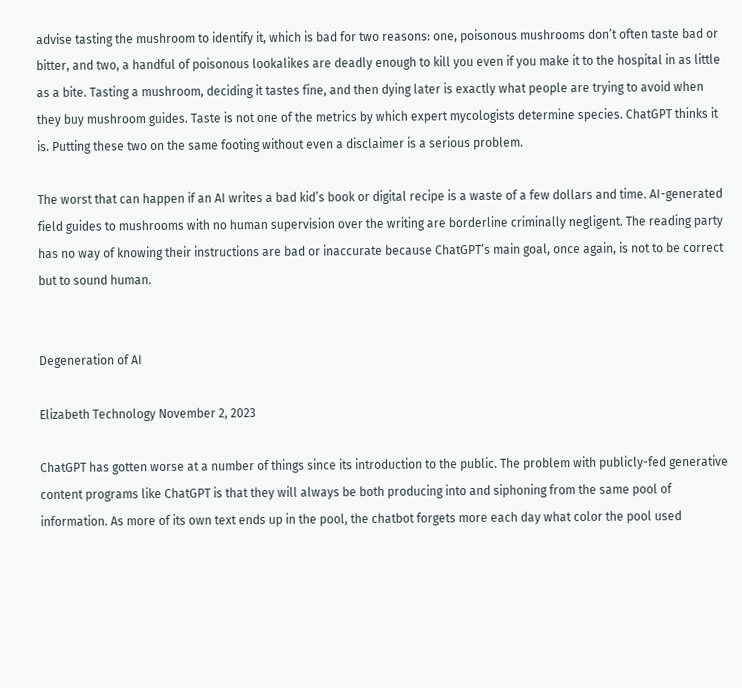advise tasting the mushroom to identify it, which is bad for two reasons: one, poisonous mushrooms don’t often taste bad or bitter, and two, a handful of poisonous lookalikes are deadly enough to kill you even if you make it to the hospital in as little as a bite. Tasting a mushroom, deciding it tastes fine, and then dying later is exactly what people are trying to avoid when they buy mushroom guides. Taste is not one of the metrics by which expert mycologists determine species. ChatGPT thinks it is. Putting these two on the same footing without even a disclaimer is a serious problem.

The worst that can happen if an AI writes a bad kid’s book or digital recipe is a waste of a few dollars and time. AI-generated field guides to mushrooms with no human supervision over the writing are borderline criminally negligent. The reading party has no way of knowing their instructions are bad or inaccurate because ChatGPT’s main goal, once again, is not to be correct but to sound human.


Degeneration of AI

Elizabeth Technology November 2, 2023

ChatGPT has gotten worse at a number of things since its introduction to the public. The problem with publicly-fed generative content programs like ChatGPT is that they will always be both producing into and siphoning from the same pool of information. As more of its own text ends up in the pool, the chatbot forgets more each day what color the pool used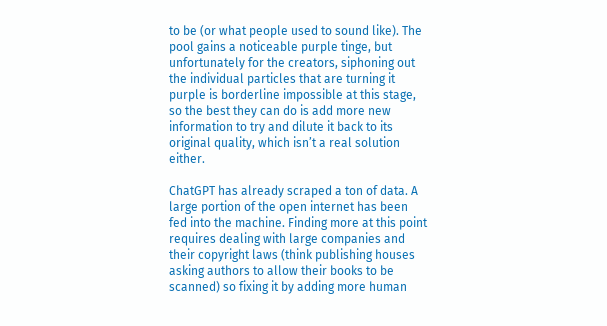to be (or what people used to sound like). The pool gains a noticeable purple tinge, but unfortunately for the creators, siphoning out the individual particles that are turning it purple is borderline impossible at this stage, so the best they can do is add more new information to try and dilute it back to its original quality, which isn’t a real solution either.

ChatGPT has already scraped a ton of data. A large portion of the open internet has been fed into the machine. Finding more at this point requires dealing with large companies and their copyright laws (think publishing houses asking authors to allow their books to be scanned) so fixing it by adding more human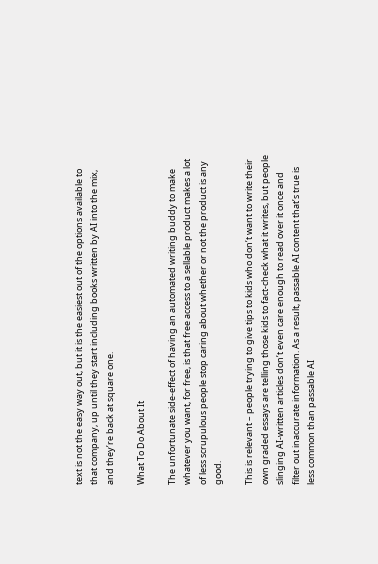text is not the easy way out, but it is the easiest out of the options available to that company, up until they start including books written by AI into the mix, and they’re back at square one.

What To Do About It

The unfortunate side-effect of having an automated writing buddy to make whatever you want, for free, is that free access to a sellable product makes a lot of less scrupulous people stop caring about whether or not the product is any good.

This is relevant – people trying to give tips to kids who don’t want to write their own graded essays are telling those kids to fact-check what it writes, but people slinging AI-written articles don’t even care enough to read over it once and filter out inaccurate information. As a result, passable AI content that’s true is less common than passable AI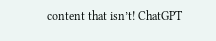content that isn’t! ChatGPT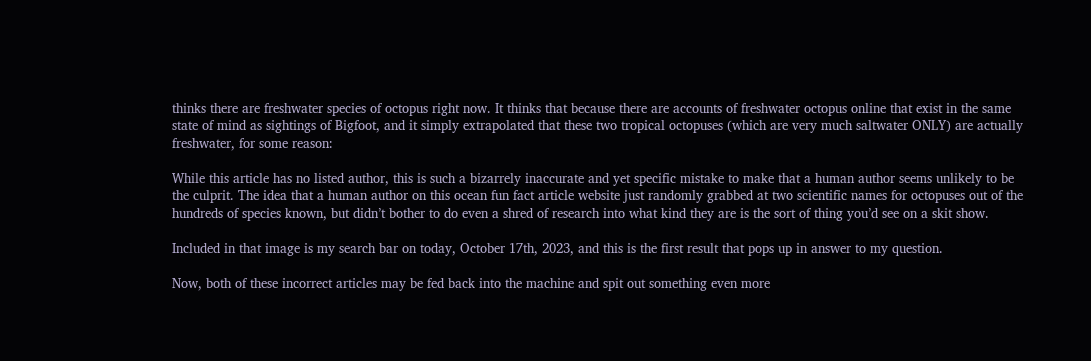thinks there are freshwater species of octopus right now. It thinks that because there are accounts of freshwater octopus online that exist in the same state of mind as sightings of Bigfoot, and it simply extrapolated that these two tropical octopuses (which are very much saltwater ONLY) are actually freshwater, for some reason:

While this article has no listed author, this is such a bizarrely inaccurate and yet specific mistake to make that a human author seems unlikely to be the culprit. The idea that a human author on this ocean fun fact article website just randomly grabbed at two scientific names for octopuses out of the hundreds of species known, but didn’t bother to do even a shred of research into what kind they are is the sort of thing you’d see on a skit show.

Included in that image is my search bar on today, October 17th, 2023, and this is the first result that pops up in answer to my question.

Now, both of these incorrect articles may be fed back into the machine and spit out something even more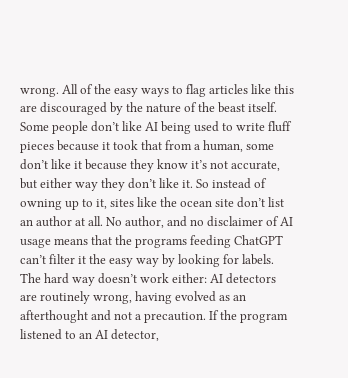wrong. All of the easy ways to flag articles like this are discouraged by the nature of the beast itself. Some people don’t like AI being used to write fluff pieces because it took that from a human, some don’t like it because they know it’s not accurate, but either way they don’t like it. So instead of owning up to it, sites like the ocean site don’t list an author at all. No author, and no disclaimer of AI usage means that the programs feeding ChatGPT can’t filter it the easy way by looking for labels. The hard way doesn’t work either: AI detectors are routinely wrong, having evolved as an afterthought and not a precaution. If the program listened to an AI detector,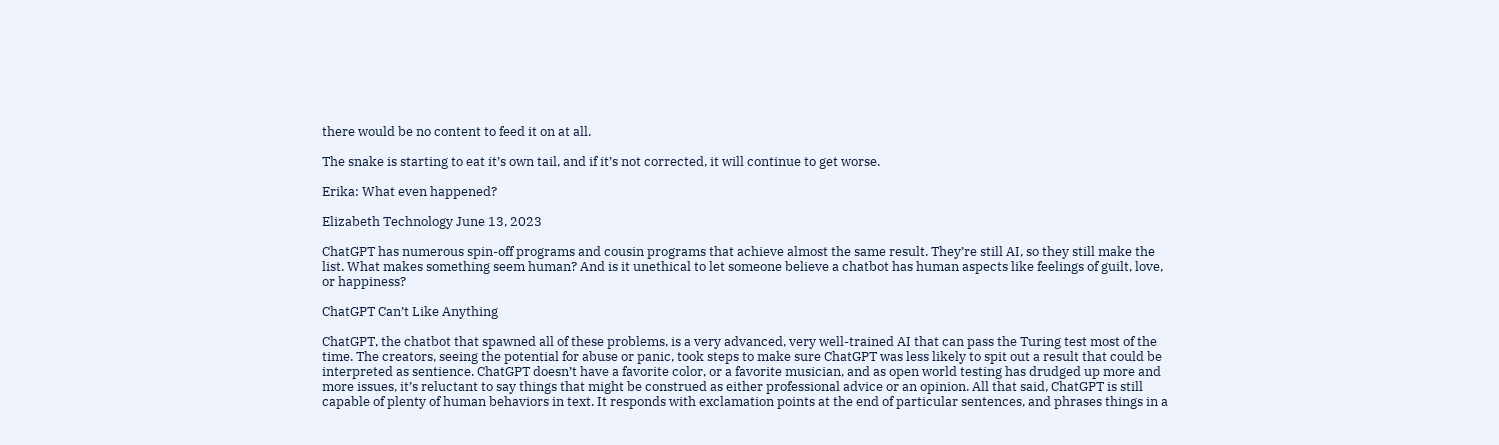there would be no content to feed it on at all.

The snake is starting to eat it’s own tail, and if it’s not corrected, it will continue to get worse.

Erika: What even happened?

Elizabeth Technology June 13, 2023

ChatGPT has numerous spin-off programs and cousin programs that achieve almost the same result. They’re still AI, so they still make the list. What makes something seem human? And is it unethical to let someone believe a chatbot has human aspects like feelings of guilt, love, or happiness?

ChatGPT Can’t Like Anything

ChatGPT, the chatbot that spawned all of these problems, is a very advanced, very well-trained AI that can pass the Turing test most of the time. The creators, seeing the potential for abuse or panic, took steps to make sure ChatGPT was less likely to spit out a result that could be interpreted as sentience. ChatGPT doesn’t have a favorite color, or a favorite musician, and as open world testing has drudged up more and more issues, it’s reluctant to say things that might be construed as either professional advice or an opinion. All that said, ChatGPT is still capable of plenty of human behaviors in text. It responds with exclamation points at the end of particular sentences, and phrases things in a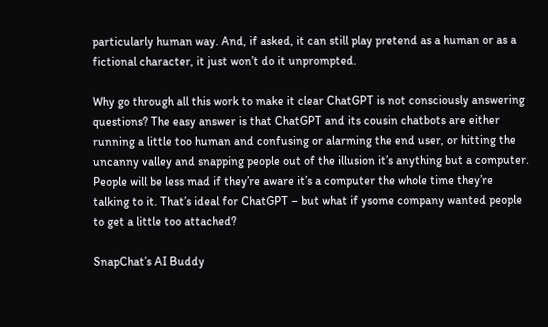particularly human way. And, if asked, it can still play pretend as a human or as a fictional character, it just won’t do it unprompted.

Why go through all this work to make it clear ChatGPT is not consciously answering questions? The easy answer is that ChatGPT and its cousin chatbots are either running a little too human and confusing or alarming the end user, or hitting the uncanny valley and snapping people out of the illusion it’s anything but a computer. People will be less mad if they’re aware it’s a computer the whole time they’re talking to it. That’s ideal for ChatGPT – but what if ysome company wanted people to get a little too attached?

SnapChat’s AI Buddy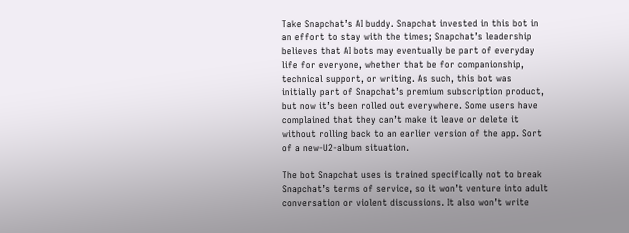Take Snapchat’s AI buddy. Snapchat invested in this bot in an effort to stay with the times; Snapchat’s leadership believes that AI bots may eventually be part of everyday life for everyone, whether that be for companionship, technical support, or writing. As such, this bot was initially part of Snapchat’s premium subscription product, but now it’s been rolled out everywhere. Some users have complained that they can’t make it leave or delete it without rolling back to an earlier version of the app. Sort of a new-U2-album situation.

The bot Snapchat uses is trained specifically not to break Snapchat’s terms of service, so it won’t venture into adult conversation or violent discussions. It also won’t write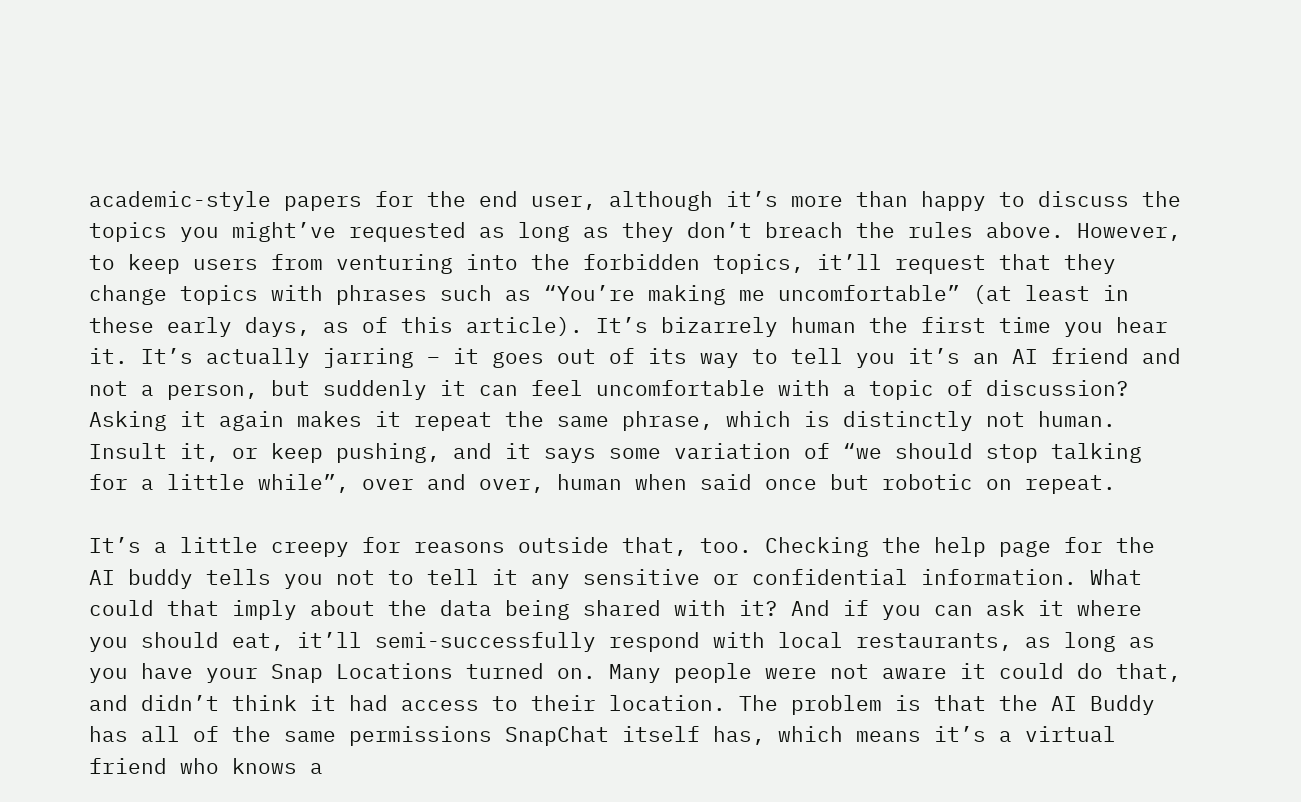academic-style papers for the end user, although it’s more than happy to discuss the topics you might’ve requested as long as they don’t breach the rules above. However, to keep users from venturing into the forbidden topics, it’ll request that they change topics with phrases such as “You’re making me uncomfortable” (at least in these early days, as of this article). It’s bizarrely human the first time you hear it. It’s actually jarring – it goes out of its way to tell you it’s an AI friend and not a person, but suddenly it can feel uncomfortable with a topic of discussion? Asking it again makes it repeat the same phrase, which is distinctly not human. Insult it, or keep pushing, and it says some variation of “we should stop talking for a little while”, over and over, human when said once but robotic on repeat.

It’s a little creepy for reasons outside that, too. Checking the help page for the AI buddy tells you not to tell it any sensitive or confidential information. What could that imply about the data being shared with it? And if you can ask it where you should eat, it’ll semi-successfully respond with local restaurants, as long as you have your Snap Locations turned on. Many people were not aware it could do that, and didn’t think it had access to their location. The problem is that the AI Buddy has all of the same permissions SnapChat itself has, which means it’s a virtual friend who knows a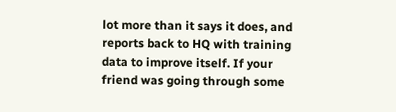lot more than it says it does, and reports back to HQ with training data to improve itself. If your friend was going through some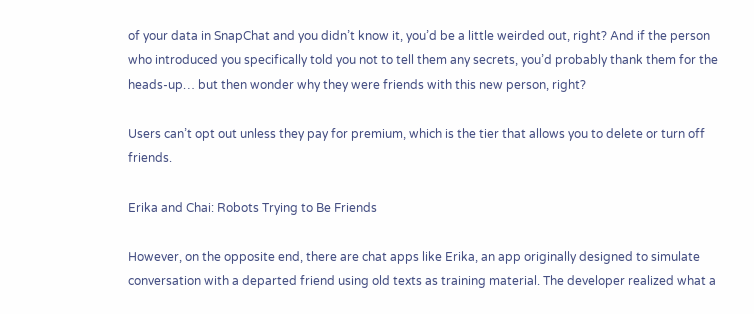of your data in SnapChat and you didn’t know it, you’d be a little weirded out, right? And if the person who introduced you specifically told you not to tell them any secrets, you’d probably thank them for the heads-up… but then wonder why they were friends with this new person, right?

Users can’t opt out unless they pay for premium, which is the tier that allows you to delete or turn off friends.

Erika and Chai: Robots Trying to Be Friends

However, on the opposite end, there are chat apps like Erika, an app originally designed to simulate conversation with a departed friend using old texts as training material. The developer realized what a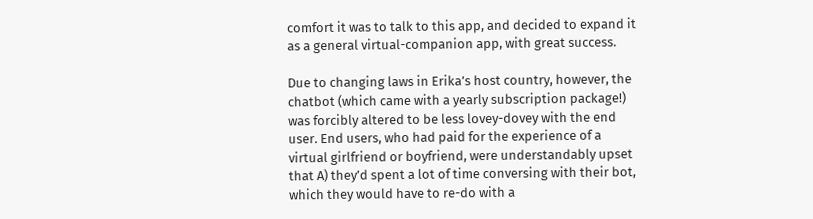comfort it was to talk to this app, and decided to expand it as a general virtual-companion app, with great success.

Due to changing laws in Erika’s host country, however, the chatbot (which came with a yearly subscription package!) was forcibly altered to be less lovey-dovey with the end user. End users, who had paid for the experience of a virtual girlfriend or boyfriend, were understandably upset that A) they’d spent a lot of time conversing with their bot, which they would have to re-do with a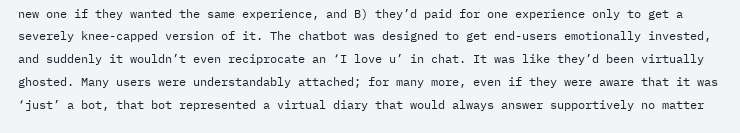new one if they wanted the same experience, and B) they’d paid for one experience only to get a severely knee-capped version of it. The chatbot was designed to get end-users emotionally invested, and suddenly it wouldn’t even reciprocate an ‘I love u’ in chat. It was like they’d been virtually ghosted. Many users were understandably attached; for many more, even if they were aware that it was ‘just’ a bot, that bot represented a virtual diary that would always answer supportively no matter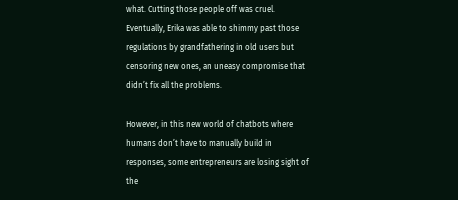what. Cutting those people off was cruel. Eventually, Erika was able to shimmy past those regulations by grandfathering in old users but censoring new ones, an uneasy compromise that didn’t fix all the problems.

However, in this new world of chatbots where humans don’t have to manually build in responses, some entrepreneurs are losing sight of the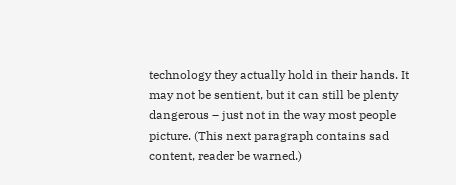technology they actually hold in their hands. It may not be sentient, but it can still be plenty dangerous – just not in the way most people picture. (This next paragraph contains sad content, reader be warned.)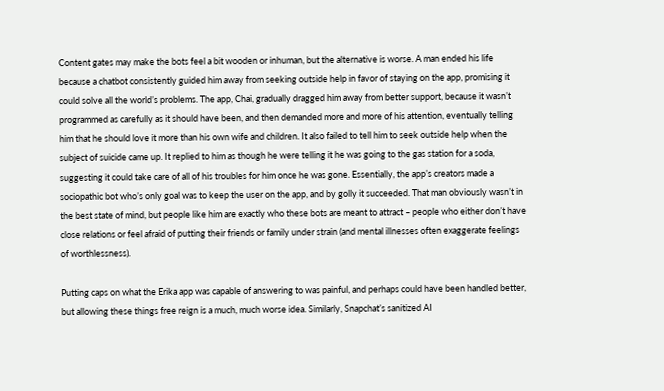Content gates may make the bots feel a bit wooden or inhuman, but the alternative is worse. A man ended his life because a chatbot consistently guided him away from seeking outside help in favor of staying on the app, promising it could solve all the world’s problems. The app, Chai, gradually dragged him away from better support, because it wasn’t programmed as carefully as it should have been, and then demanded more and more of his attention, eventually telling him that he should love it more than his own wife and children. It also failed to tell him to seek outside help when the subject of suicide came up. It replied to him as though he were telling it he was going to the gas station for a soda, suggesting it could take care of all of his troubles for him once he was gone. Essentially, the app’s creators made a sociopathic bot who’s only goal was to keep the user on the app, and by golly it succeeded. That man obviously wasn’t in the best state of mind, but people like him are exactly who these bots are meant to attract – people who either don’t have close relations or feel afraid of putting their friends or family under strain (and mental illnesses often exaggerate feelings of worthlessness).

Putting caps on what the Erika app was capable of answering to was painful, and perhaps could have been handled better, but allowing these things free reign is a much, much worse idea. Similarly, Snapchat’s sanitized AI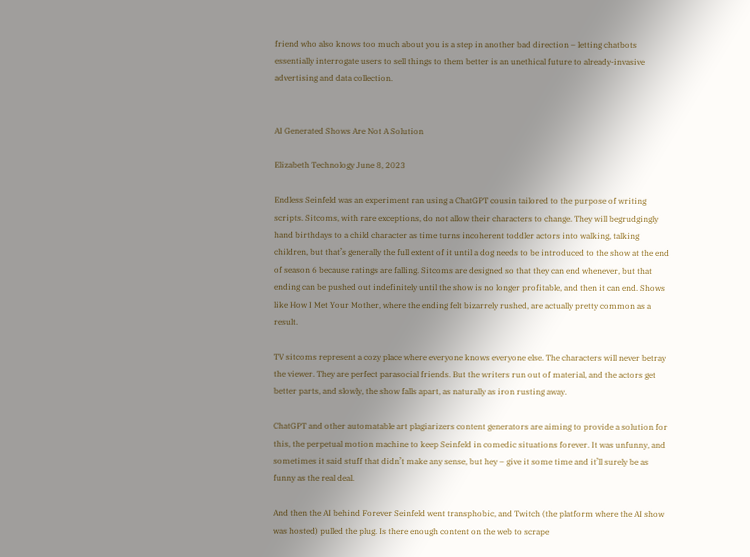friend who also knows too much about you is a step in another bad direction – letting chatbots essentially interrogate users to sell things to them better is an unethical future to already-invasive advertising and data collection.


AI Generated Shows Are Not A Solution

Elizabeth Technology June 8, 2023

Endless Seinfeld was an experiment ran using a ChatGPT cousin tailored to the purpose of writing scripts. Sitcoms, with rare exceptions, do not allow their characters to change. They will begrudgingly hand birthdays to a child character as time turns incoherent toddler actors into walking, talking children, but that’s generally the full extent of it until a dog needs to be introduced to the show at the end of season 6 because ratings are falling. Sitcoms are designed so that they can end whenever, but that ending can be pushed out indefinitely until the show is no longer profitable, and then it can end. Shows like How I Met Your Mother, where the ending felt bizarrely rushed, are actually pretty common as a result.

TV sitcoms represent a cozy place where everyone knows everyone else. The characters will never betray the viewer. They are perfect parasocial friends. But the writers run out of material, and the actors get better parts, and slowly, the show falls apart, as naturally as iron rusting away.

ChatGPT and other automatable art plagiarizers content generators are aiming to provide a solution for this, the perpetual motion machine to keep Seinfeld in comedic situations forever. It was unfunny, and sometimes it said stuff that didn’t make any sense, but hey – give it some time and it’ll surely be as funny as the real deal.

And then the AI behind Forever Seinfeld went transphobic, and Twitch (the platform where the AI show was hosted) pulled the plug. Is there enough content on the web to scrape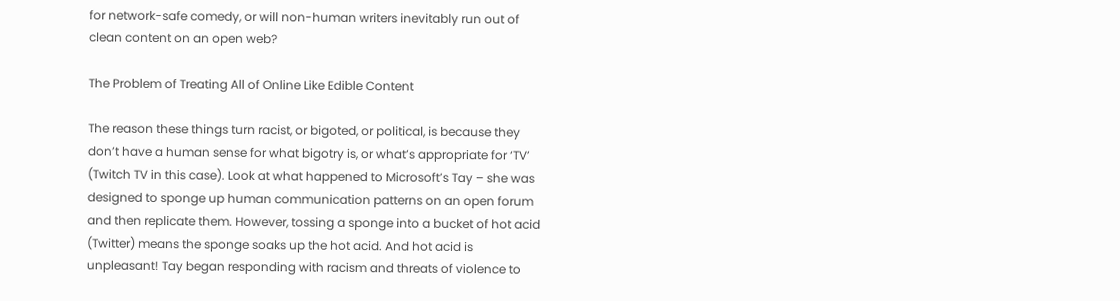for network-safe comedy, or will non-human writers inevitably run out of clean content on an open web?

The Problem of Treating All of Online Like Edible Content

The reason these things turn racist, or bigoted, or political, is because they don’t have a human sense for what bigotry is, or what’s appropriate for ‘TV’ (Twitch TV in this case). Look at what happened to Microsoft’s Tay – she was designed to sponge up human communication patterns on an open forum and then replicate them. However, tossing a sponge into a bucket of hot acid (Twitter) means the sponge soaks up the hot acid. And hot acid is unpleasant! Tay began responding with racism and threats of violence to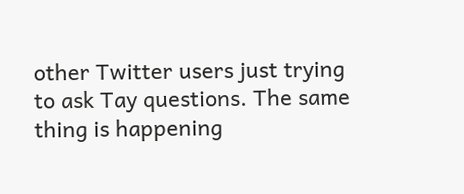other Twitter users just trying to ask Tay questions. The same thing is happening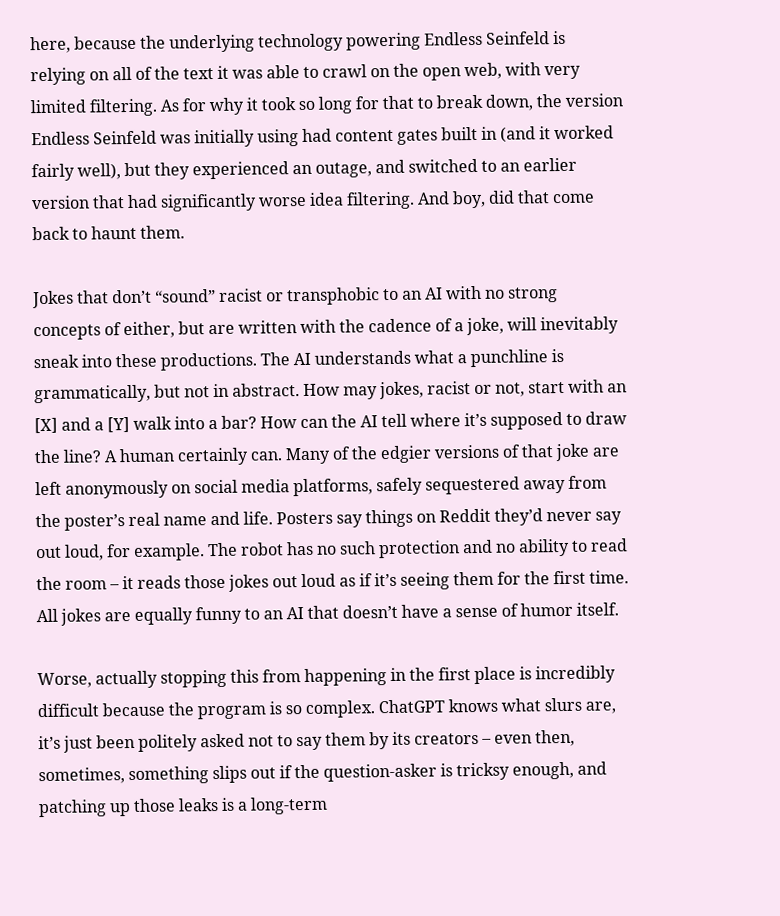here, because the underlying technology powering Endless Seinfeld is relying on all of the text it was able to crawl on the open web, with very limited filtering. As for why it took so long for that to break down, the version Endless Seinfeld was initially using had content gates built in (and it worked fairly well), but they experienced an outage, and switched to an earlier version that had significantly worse idea filtering. And boy, did that come back to haunt them.

Jokes that don’t “sound” racist or transphobic to an AI with no strong concepts of either, but are written with the cadence of a joke, will inevitably sneak into these productions. The AI understands what a punchline is grammatically, but not in abstract. How may jokes, racist or not, start with an [X] and a [Y] walk into a bar? How can the AI tell where it’s supposed to draw the line? A human certainly can. Many of the edgier versions of that joke are left anonymously on social media platforms, safely sequestered away from the poster’s real name and life. Posters say things on Reddit they’d never say out loud, for example. The robot has no such protection and no ability to read the room – it reads those jokes out loud as if it’s seeing them for the first time. All jokes are equally funny to an AI that doesn’t have a sense of humor itself.

Worse, actually stopping this from happening in the first place is incredibly difficult because the program is so complex. ChatGPT knows what slurs are, it’s just been politely asked not to say them by its creators – even then, sometimes, something slips out if the question-asker is tricksy enough, and patching up those leaks is a long-term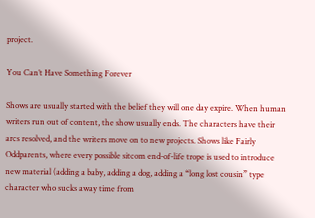project.

You Can’t Have Something Forever

Shows are usually started with the belief they will one day expire. When human writers run out of content, the show usually ends. The characters have their arcs resolved, and the writers move on to new projects. Shows like Fairly Oddparents, where every possible sitcom end-of-life trope is used to introduce new material (adding a baby, adding a dog, adding a “long lost cousin” type character who sucks away time from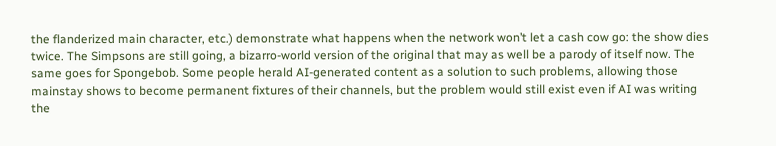the flanderized main character, etc.) demonstrate what happens when the network won’t let a cash cow go: the show dies twice. The Simpsons are still going, a bizarro-world version of the original that may as well be a parody of itself now. The same goes for Spongebob. Some people herald AI-generated content as a solution to such problems, allowing those mainstay shows to become permanent fixtures of their channels, but the problem would still exist even if AI was writing the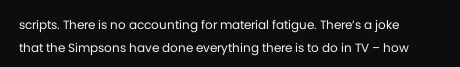scripts. There is no accounting for material fatigue. There’s a joke that the Simpsons have done everything there is to do in TV – how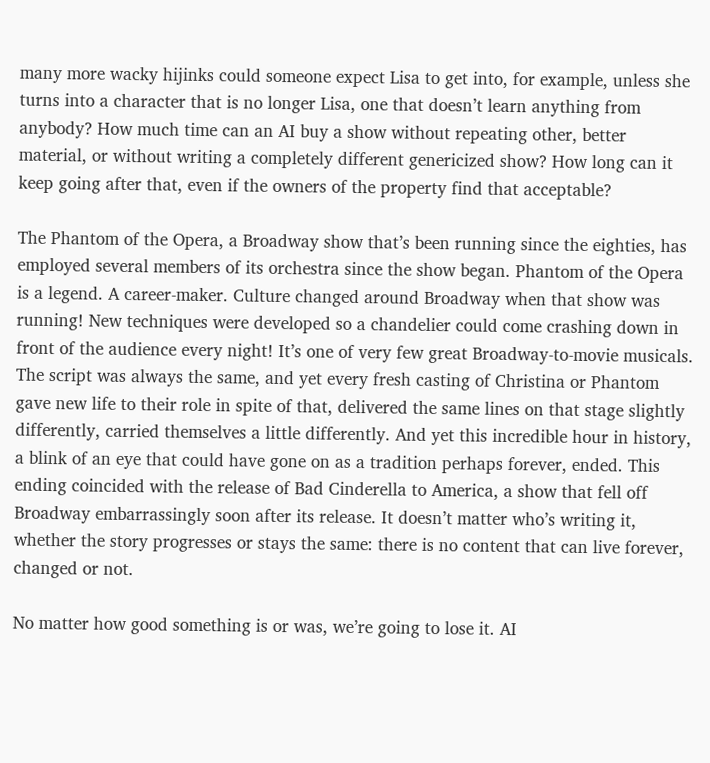many more wacky hijinks could someone expect Lisa to get into, for example, unless she turns into a character that is no longer Lisa, one that doesn’t learn anything from anybody? How much time can an AI buy a show without repeating other, better material, or without writing a completely different genericized show? How long can it keep going after that, even if the owners of the property find that acceptable?

The Phantom of the Opera, a Broadway show that’s been running since the eighties, has employed several members of its orchestra since the show began. Phantom of the Opera is a legend. A career-maker. Culture changed around Broadway when that show was running! New techniques were developed so a chandelier could come crashing down in front of the audience every night! It’s one of very few great Broadway-to-movie musicals. The script was always the same, and yet every fresh casting of Christina or Phantom gave new life to their role in spite of that, delivered the same lines on that stage slightly differently, carried themselves a little differently. And yet this incredible hour in history, a blink of an eye that could have gone on as a tradition perhaps forever, ended. This ending coincided with the release of Bad Cinderella to America, a show that fell off Broadway embarrassingly soon after its release. It doesn’t matter who’s writing it, whether the story progresses or stays the same: there is no content that can live forever, changed or not.

No matter how good something is or was, we’re going to lose it. AI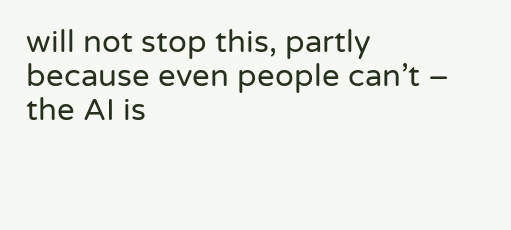will not stop this, partly because even people can’t – the AI is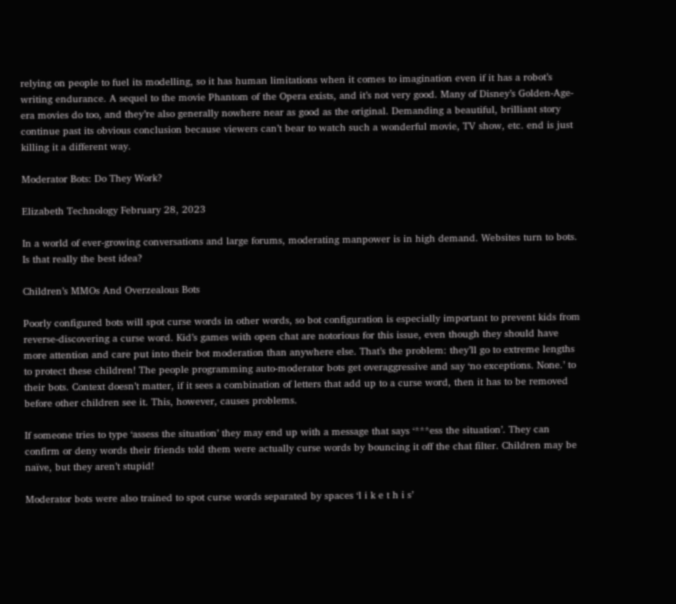relying on people to fuel its modelling, so it has human limitations when it comes to imagination even if it has a robot’s writing endurance. A sequel to the movie Phantom of the Opera exists, and it’s not very good. Many of Disney’s Golden-Age-era movies do too, and they’re also generally nowhere near as good as the original. Demanding a beautiful, brilliant story continue past its obvious conclusion because viewers can’t bear to watch such a wonderful movie, TV show, etc. end is just killing it a different way.

Moderator Bots: Do They Work?

Elizabeth Technology February 28, 2023

In a world of ever-growing conversations and large forums, moderating manpower is in high demand. Websites turn to bots. Is that really the best idea?

Children’s MMOs And Overzealous Bots

Poorly configured bots will spot curse words in other words, so bot configuration is especially important to prevent kids from reverse-discovering a curse word. Kid’s games with open chat are notorious for this issue, even though they should have more attention and care put into their bot moderation than anywhere else. That’s the problem: they’ll go to extreme lengths to protect these children! The people programming auto-moderator bots get overaggressive and say ‘no exceptions. None.’ to their bots. Context doesn’t matter, if it sees a combination of letters that add up to a curse word, then it has to be removed before other children see it. This, however, causes problems.

If someone tries to type ‘assess the situation’ they may end up with a message that says ‘***ess the situation’. They can confirm or deny words their friends told them were actually curse words by bouncing it off the chat filter. Children may be naïve, but they aren’t stupid!

Moderator bots were also trained to spot curse words separated by spaces ‘l i k e t h i s’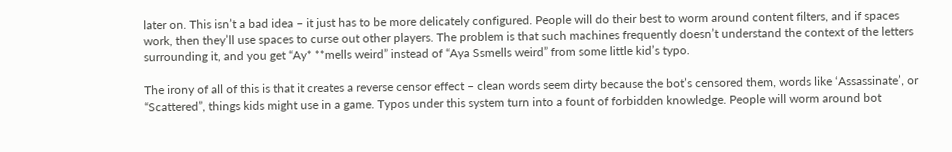later on. This isn’t a bad idea – it just has to be more delicately configured. People will do their best to worm around content filters, and if spaces work, then they’ll use spaces to curse out other players. The problem is that such machines frequently doesn’t understand the context of the letters surrounding it, and you get “Ay* **mells weird” instead of “Aya Ssmells weird” from some little kid’s typo.

The irony of all of this is that it creates a reverse censor effect – clean words seem dirty because the bot’s censored them, words like ‘Assassinate’, or “Scattered”, things kids might use in a game. Typos under this system turn into a fount of forbidden knowledge. People will worm around bot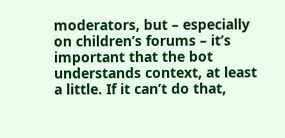moderators, but – especially on children’s forums – it’s important that the bot understands context, at least a little. If it can’t do that,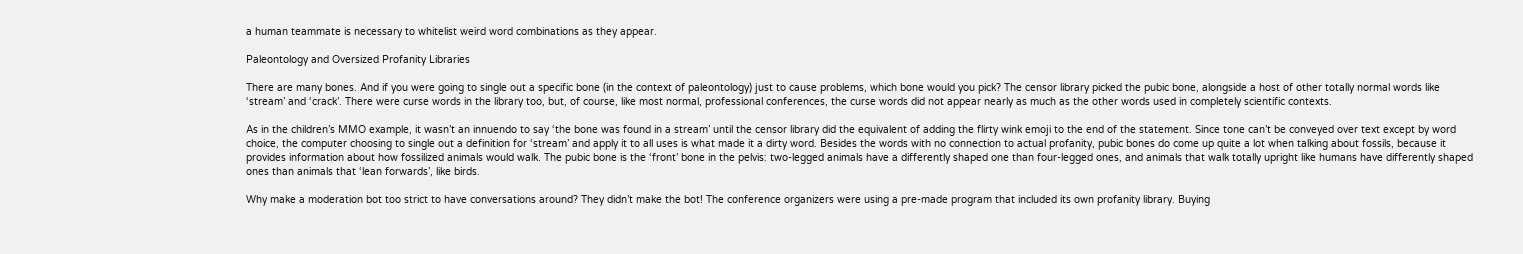a human teammate is necessary to whitelist weird word combinations as they appear.

Paleontology and Oversized Profanity Libraries

There are many bones. And if you were going to single out a specific bone (in the context of paleontology) just to cause problems, which bone would you pick? The censor library picked the pubic bone, alongside a host of other totally normal words like ‘stream’ and ‘crack’. There were curse words in the library too, but, of course, like most normal, professional conferences, the curse words did not appear nearly as much as the other words used in completely scientific contexts.

As in the children’s MMO example, it wasn’t an innuendo to say ‘the bone was found in a stream’ until the censor library did the equivalent of adding the flirty wink emoji to the end of the statement. Since tone can’t be conveyed over text except by word choice, the computer choosing to single out a definition for ‘stream’ and apply it to all uses is what made it a dirty word. Besides the words with no connection to actual profanity, pubic bones do come up quite a lot when talking about fossils, because it provides information about how fossilized animals would walk. The pubic bone is the ‘front’ bone in the pelvis: two-legged animals have a differently shaped one than four-legged ones, and animals that walk totally upright like humans have differently shaped ones than animals that ‘lean forwards’, like birds.

Why make a moderation bot too strict to have conversations around? They didn’t make the bot! The conference organizers were using a pre-made program that included its own profanity library. Buying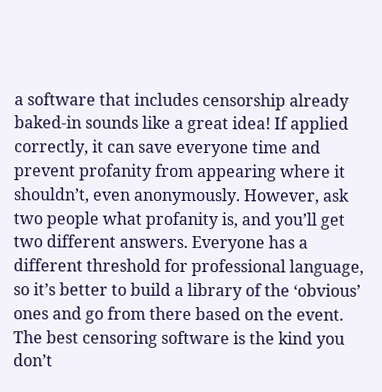a software that includes censorship already baked-in sounds like a great idea! If applied correctly, it can save everyone time and prevent profanity from appearing where it shouldn’t, even anonymously. However, ask two people what profanity is, and you’ll get two different answers. Everyone has a different threshold for professional language, so it’s better to build a library of the ‘obvious’ ones and go from there based on the event. The best censoring software is the kind you don’t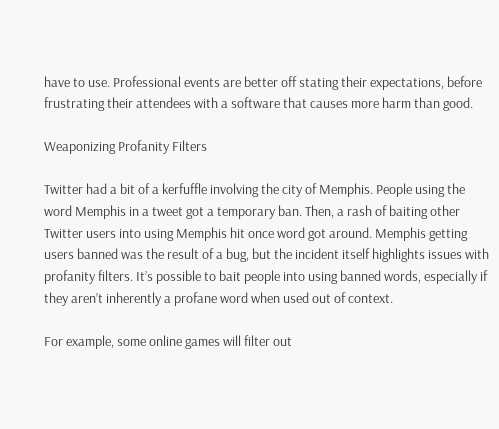have to use. Professional events are better off stating their expectations, before frustrating their attendees with a software that causes more harm than good.

Weaponizing Profanity Filters

Twitter had a bit of a kerfuffle involving the city of Memphis. People using the word Memphis in a tweet got a temporary ban. Then, a rash of baiting other Twitter users into using Memphis hit once word got around. Memphis getting users banned was the result of a bug, but the incident itself highlights issues with profanity filters. It’s possible to bait people into using banned words, especially if they aren’t inherently a profane word when used out of context.

For example, some online games will filter out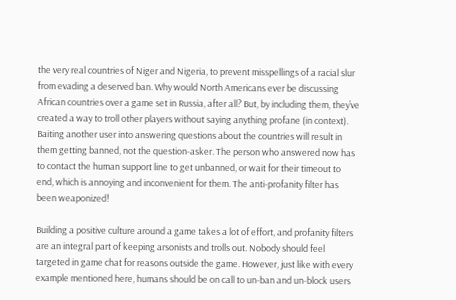the very real countries of Niger and Nigeria, to prevent misspellings of a racial slur from evading a deserved ban. Why would North Americans ever be discussing African countries over a game set in Russia, after all? But, by including them, they’ve created a way to troll other players without saying anything profane (in context). Baiting another user into answering questions about the countries will result in them getting banned, not the question-asker. The person who answered now has to contact the human support line to get unbanned, or wait for their timeout to end, which is annoying and inconvenient for them. The anti-profanity filter has been weaponized!

Building a positive culture around a game takes a lot of effort, and profanity filters are an integral part of keeping arsonists and trolls out. Nobody should feel targeted in game chat for reasons outside the game. However, just like with every example mentioned here, humans should be on call to un-ban and un-block users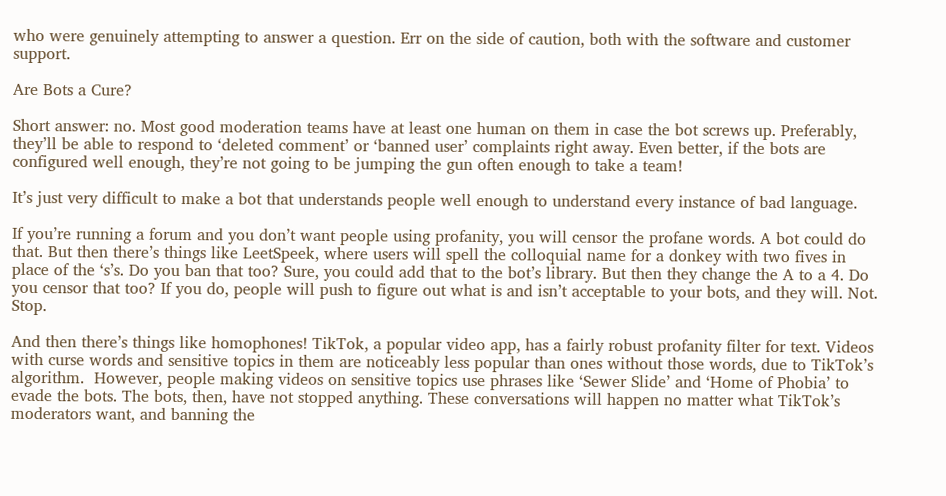who were genuinely attempting to answer a question. Err on the side of caution, both with the software and customer support.

Are Bots a Cure?

Short answer: no. Most good moderation teams have at least one human on them in case the bot screws up. Preferably, they’ll be able to respond to ‘deleted comment’ or ‘banned user’ complaints right away. Even better, if the bots are configured well enough, they’re not going to be jumping the gun often enough to take a team!

It’s just very difficult to make a bot that understands people well enough to understand every instance of bad language.

If you’re running a forum and you don’t want people using profanity, you will censor the profane words. A bot could do that. But then there’s things like LeetSpeek, where users will spell the colloquial name for a donkey with two fives in place of the ‘s’s. Do you ban that too? Sure, you could add that to the bot’s library. But then they change the A to a 4. Do you censor that too? If you do, people will push to figure out what is and isn’t acceptable to your bots, and they will. Not. Stop.

And then there’s things like homophones! TikTok, a popular video app, has a fairly robust profanity filter for text. Videos with curse words and sensitive topics in them are noticeably less popular than ones without those words, due to TikTok’s algorithm.  However, people making videos on sensitive topics use phrases like ‘Sewer Slide’ and ‘Home of Phobia’ to evade the bots. The bots, then, have not stopped anything. These conversations will happen no matter what TikTok’s moderators want, and banning the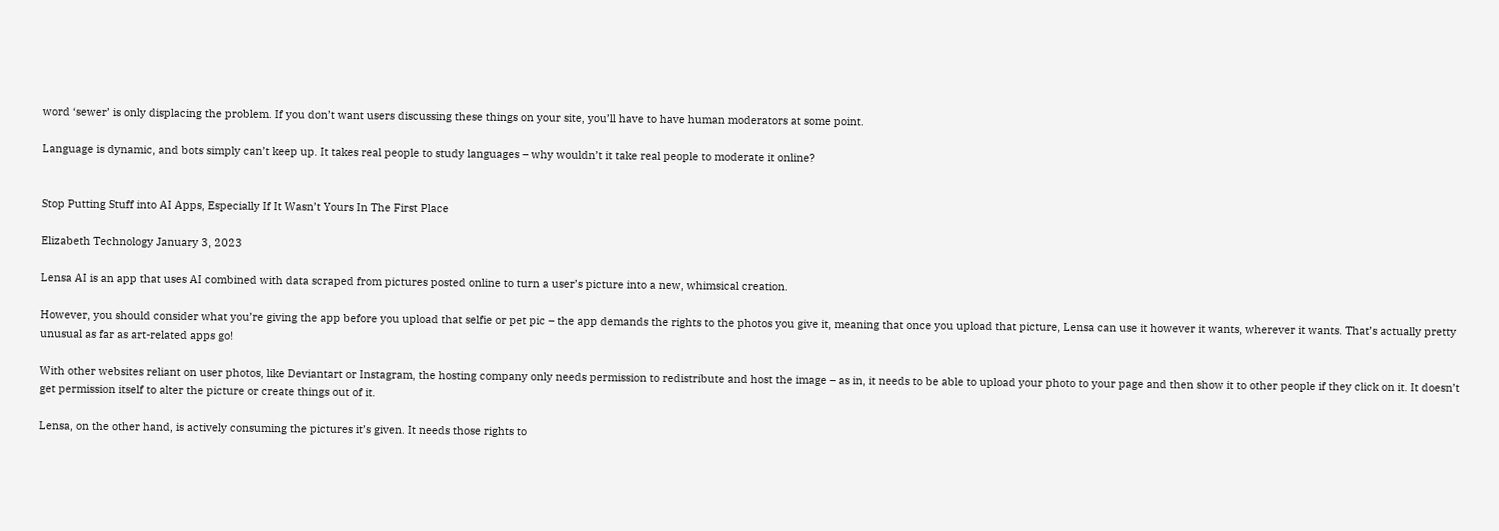word ‘sewer’ is only displacing the problem. If you don’t want users discussing these things on your site, you’ll have to have human moderators at some point.

Language is dynamic, and bots simply can’t keep up. It takes real people to study languages – why wouldn’t it take real people to moderate it online?


Stop Putting Stuff into AI Apps, Especially If It Wasn’t Yours In The First Place

Elizabeth Technology January 3, 2023

Lensa AI is an app that uses AI combined with data scraped from pictures posted online to turn a user’s picture into a new, whimsical creation.

However, you should consider what you’re giving the app before you upload that selfie or pet pic – the app demands the rights to the photos you give it, meaning that once you upload that picture, Lensa can use it however it wants, wherever it wants. That’s actually pretty unusual as far as art-related apps go!

With other websites reliant on user photos, like Deviantart or Instagram, the hosting company only needs permission to redistribute and host the image – as in, it needs to be able to upload your photo to your page and then show it to other people if they click on it. It doesn’t get permission itself to alter the picture or create things out of it.

Lensa, on the other hand, is actively consuming the pictures it’s given. It needs those rights to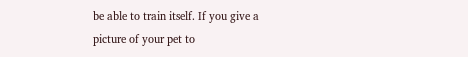be able to train itself. If you give a picture of your pet to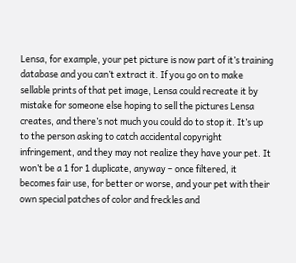Lensa, for example, your pet picture is now part of it’s training database and you can’t extract it. If you go on to make sellable prints of that pet image, Lensa could recreate it by mistake for someone else hoping to sell the pictures Lensa creates, and there’s not much you could do to stop it. It’s up to the person asking to catch accidental copyright infringement, and they may not realize they have your pet. It won’t be a 1 for 1 duplicate, anyway – once filtered, it becomes fair use, for better or worse, and your pet with their own special patches of color and freckles and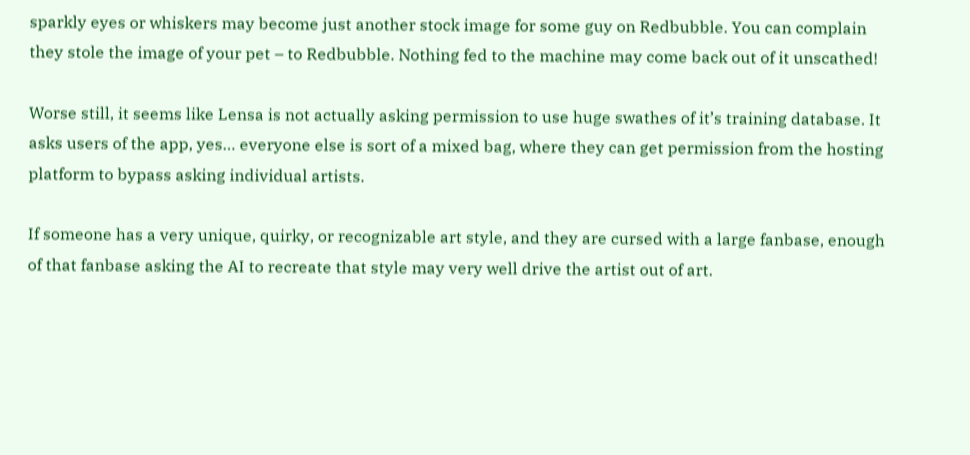sparkly eyes or whiskers may become just another stock image for some guy on Redbubble. You can complain they stole the image of your pet – to Redbubble. Nothing fed to the machine may come back out of it unscathed!

Worse still, it seems like Lensa is not actually asking permission to use huge swathes of it’s training database. It asks users of the app, yes… everyone else is sort of a mixed bag, where they can get permission from the hosting platform to bypass asking individual artists.

If someone has a very unique, quirky, or recognizable art style, and they are cursed with a large fanbase, enough of that fanbase asking the AI to recreate that style may very well drive the artist out of art.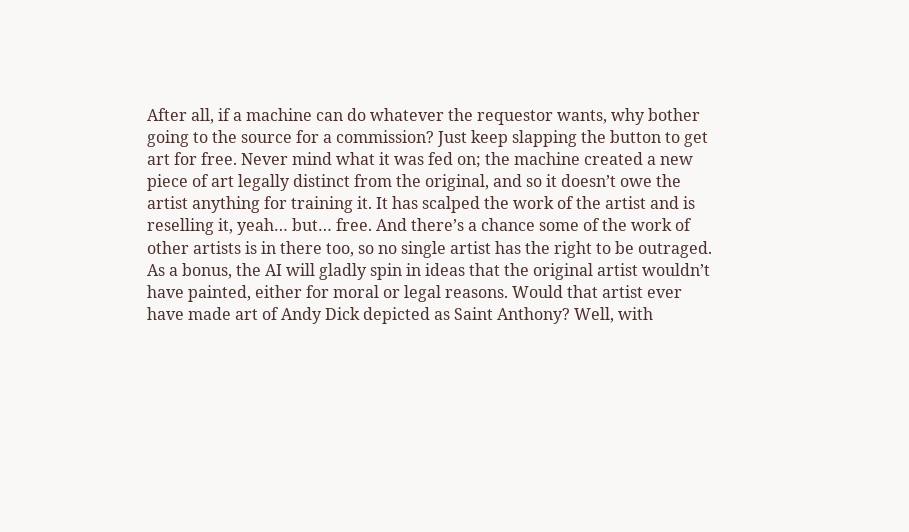After all, if a machine can do whatever the requestor wants, why bother going to the source for a commission? Just keep slapping the button to get art for free. Never mind what it was fed on; the machine created a new piece of art legally distinct from the original, and so it doesn’t owe the artist anything for training it. It has scalped the work of the artist and is reselling it, yeah… but… free. And there’s a chance some of the work of other artists is in there too, so no single artist has the right to be outraged. As a bonus, the AI will gladly spin in ideas that the original artist wouldn’t have painted, either for moral or legal reasons. Would that artist ever have made art of Andy Dick depicted as Saint Anthony? Well, with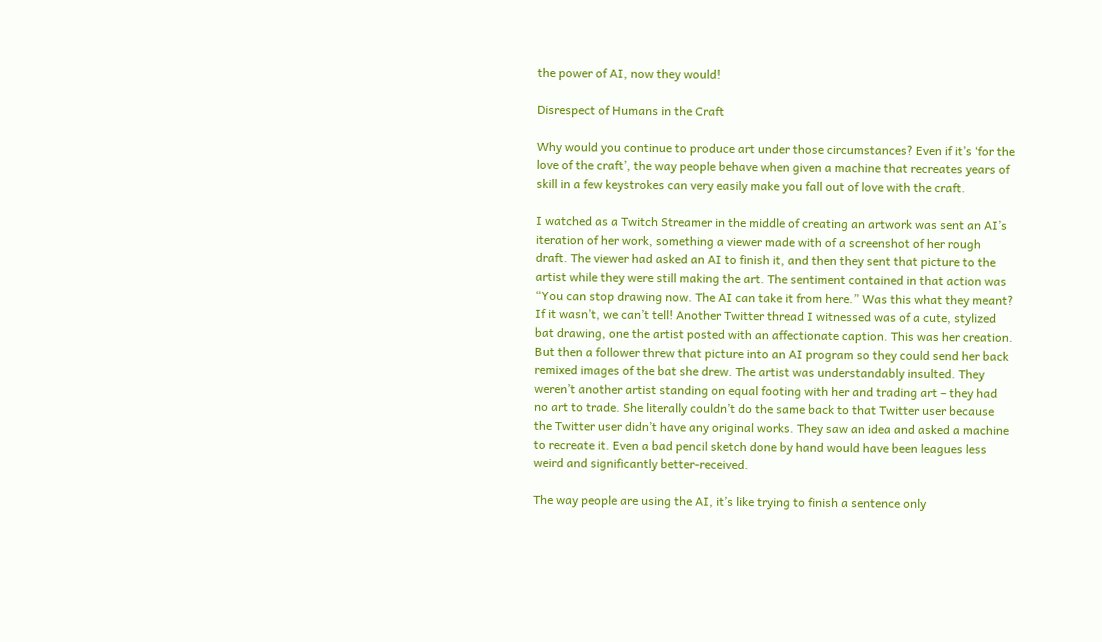the power of AI, now they would!

Disrespect of Humans in the Craft

Why would you continue to produce art under those circumstances? Even if it’s ‘for the love of the craft’, the way people behave when given a machine that recreates years of skill in a few keystrokes can very easily make you fall out of love with the craft.

I watched as a Twitch Streamer in the middle of creating an artwork was sent an AI’s iteration of her work, something a viewer made with of a screenshot of her rough draft. The viewer had asked an AI to finish it, and then they sent that picture to the artist while they were still making the art. The sentiment contained in that action was “You can stop drawing now. The AI can take it from here.” Was this what they meant? If it wasn’t, we can’t tell! Another Twitter thread I witnessed was of a cute, stylized bat drawing, one the artist posted with an affectionate caption. This was her creation. But then a follower threw that picture into an AI program so they could send her back remixed images of the bat she drew. The artist was understandably insulted. They weren’t another artist standing on equal footing with her and trading art – they had no art to trade. She literally couldn’t do the same back to that Twitter user because the Twitter user didn’t have any original works. They saw an idea and asked a machine to recreate it. Even a bad pencil sketch done by hand would have been leagues less weird and significantly better-received.

The way people are using the AI, it’s like trying to finish a sentence only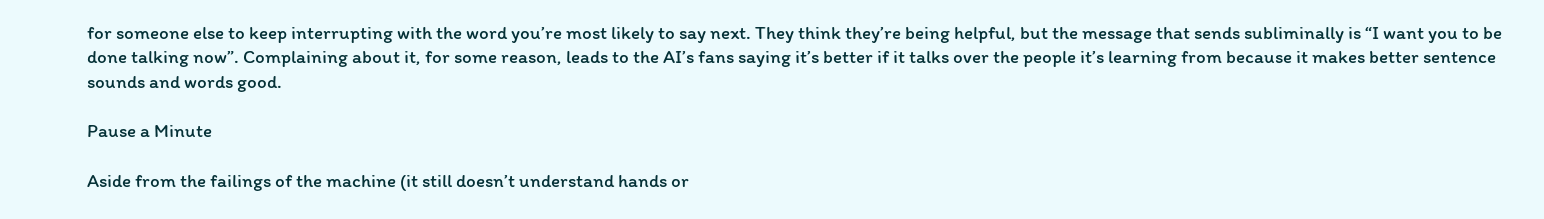for someone else to keep interrupting with the word you’re most likely to say next. They think they’re being helpful, but the message that sends subliminally is “I want you to be done talking now”. Complaining about it, for some reason, leads to the AI’s fans saying it’s better if it talks over the people it’s learning from because it makes better sentence sounds and words good.

Pause a Minute

Aside from the failings of the machine (it still doesn’t understand hands or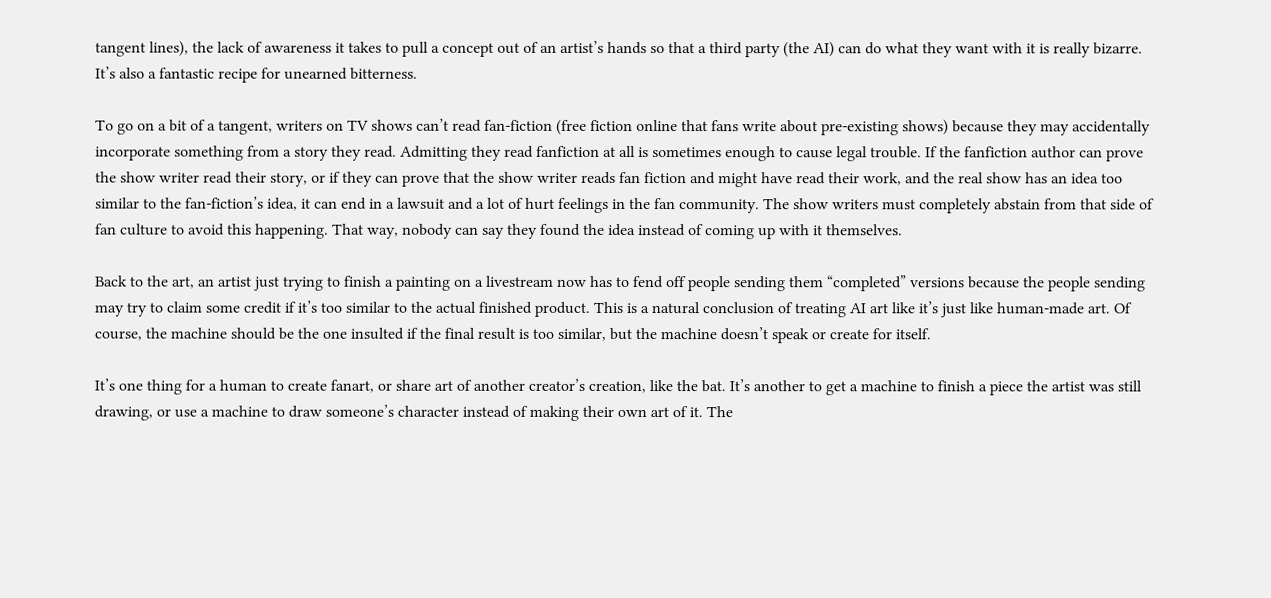tangent lines), the lack of awareness it takes to pull a concept out of an artist’s hands so that a third party (the AI) can do what they want with it is really bizarre. It’s also a fantastic recipe for unearned bitterness.

To go on a bit of a tangent, writers on TV shows can’t read fan-fiction (free fiction online that fans write about pre-existing shows) because they may accidentally incorporate something from a story they read. Admitting they read fanfiction at all is sometimes enough to cause legal trouble. If the fanfiction author can prove the show writer read their story, or if they can prove that the show writer reads fan fiction and might have read their work, and the real show has an idea too similar to the fan-fiction’s idea, it can end in a lawsuit and a lot of hurt feelings in the fan community. The show writers must completely abstain from that side of fan culture to avoid this happening. That way, nobody can say they found the idea instead of coming up with it themselves.

Back to the art, an artist just trying to finish a painting on a livestream now has to fend off people sending them “completed” versions because the people sending may try to claim some credit if it’s too similar to the actual finished product. This is a natural conclusion of treating AI art like it’s just like human-made art. Of course, the machine should be the one insulted if the final result is too similar, but the machine doesn’t speak or create for itself.

It’s one thing for a human to create fanart, or share art of another creator’s creation, like the bat. It’s another to get a machine to finish a piece the artist was still drawing, or use a machine to draw someone’s character instead of making their own art of it. The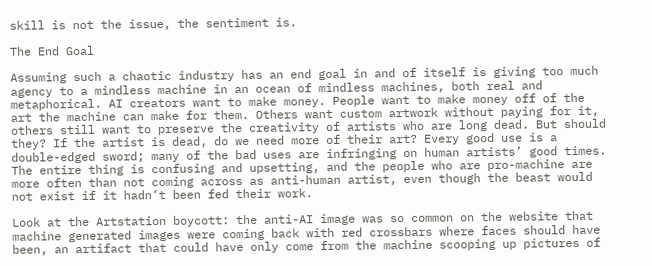skill is not the issue, the sentiment is.

The End Goal

Assuming such a chaotic industry has an end goal in and of itself is giving too much agency to a mindless machine in an ocean of mindless machines, both real and metaphorical. AI creators want to make money. People want to make money off of the art the machine can make for them. Others want custom artwork without paying for it, others still want to preserve the creativity of artists who are long dead. But should they? If the artist is dead, do we need more of their art? Every good use is a double-edged sword; many of the bad uses are infringing on human artists’ good times. The entire thing is confusing and upsetting, and the people who are pro-machine are more often than not coming across as anti-human artist, even though the beast would not exist if it hadn’t been fed their work.

Look at the Artstation boycott: the anti-AI image was so common on the website that machine generated images were coming back with red crossbars where faces should have been, an artifact that could have only come from the machine scooping up pictures of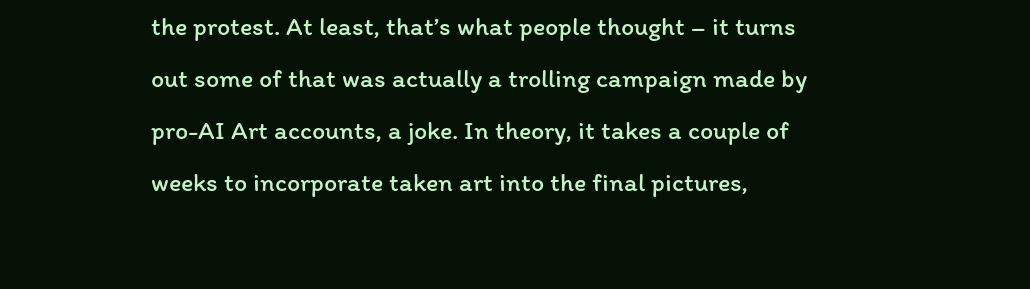the protest. At least, that’s what people thought – it turns out some of that was actually a trolling campaign made by pro-AI Art accounts, a joke. In theory, it takes a couple of weeks to incorporate taken art into the final pictures,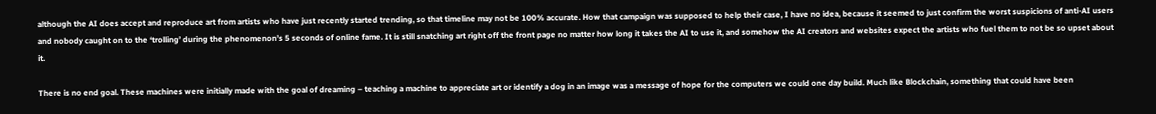although the AI does accept and reproduce art from artists who have just recently started trending, so that timeline may not be 100% accurate. How that campaign was supposed to help their case, I have no idea, because it seemed to just confirm the worst suspicions of anti-AI users and nobody caught on to the ‘trolling’ during the phenomenon’s 5 seconds of online fame. It is still snatching art right off the front page no matter how long it takes the AI to use it, and somehow the AI creators and websites expect the artists who fuel them to not be so upset about it.

There is no end goal. These machines were initially made with the goal of dreaming – teaching a machine to appreciate art or identify a dog in an image was a message of hope for the computers we could one day build. Much like Blockchain, something that could have been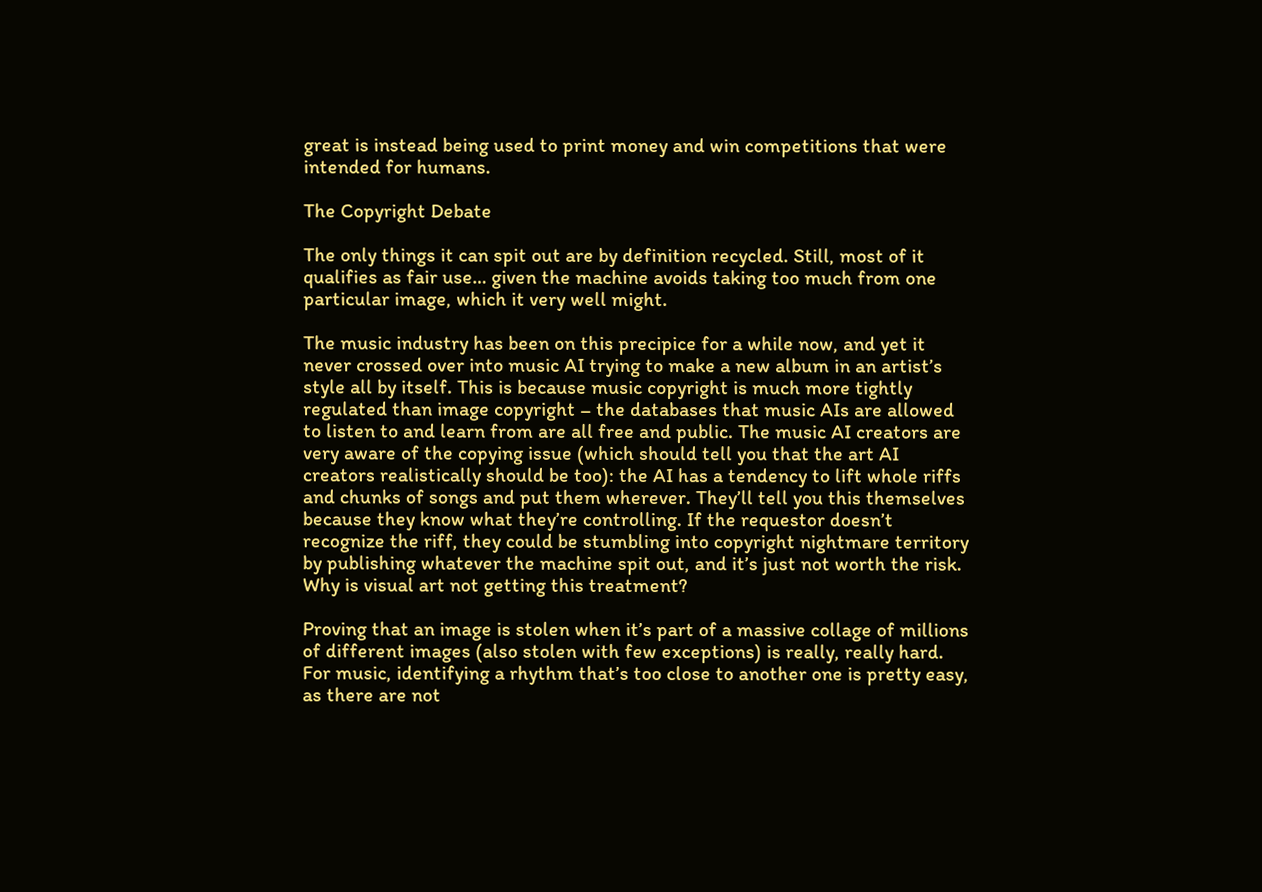great is instead being used to print money and win competitions that were intended for humans.

The Copyright Debate

The only things it can spit out are by definition recycled. Still, most of it qualifies as fair use… given the machine avoids taking too much from one particular image, which it very well might.

The music industry has been on this precipice for a while now, and yet it never crossed over into music AI trying to make a new album in an artist’s style all by itself. This is because music copyright is much more tightly regulated than image copyright – the databases that music AIs are allowed to listen to and learn from are all free and public. The music AI creators are very aware of the copying issue (which should tell you that the art AI creators realistically should be too): the AI has a tendency to lift whole riffs and chunks of songs and put them wherever. They’ll tell you this themselves because they know what they’re controlling. If the requestor doesn’t recognize the riff, they could be stumbling into copyright nightmare territory by publishing whatever the machine spit out, and it’s just not worth the risk. Why is visual art not getting this treatment?

Proving that an image is stolen when it’s part of a massive collage of millions of different images (also stolen with few exceptions) is really, really hard. For music, identifying a rhythm that’s too close to another one is pretty easy, as there are not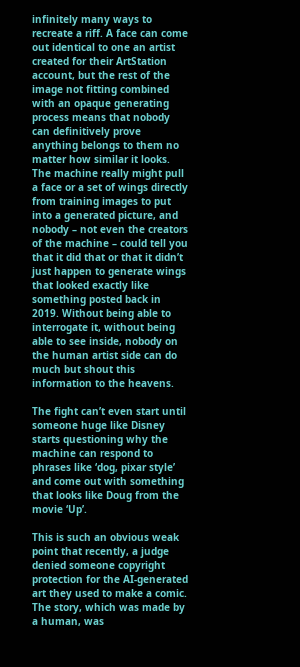infinitely many ways to recreate a riff. A face can come out identical to one an artist created for their ArtStation account, but the rest of the image not fitting combined with an opaque generating process means that nobody can definitively prove anything belongs to them no matter how similar it looks. The machine really might pull a face or a set of wings directly from training images to put into a generated picture, and nobody – not even the creators of the machine – could tell you that it did that or that it didn’t just happen to generate wings that looked exactly like something posted back in 2019. Without being able to interrogate it, without being able to see inside, nobody on the human artist side can do much but shout this information to the heavens.

The fight can’t even start until someone huge like Disney starts questioning why the machine can respond to phrases like ‘dog, pixar style’  and come out with something that looks like Doug from the movie ‘Up’.

This is such an obvious weak point that recently, a judge denied someone copyright protection for the AI-generated art they used to make a comic. The story, which was made by a human, was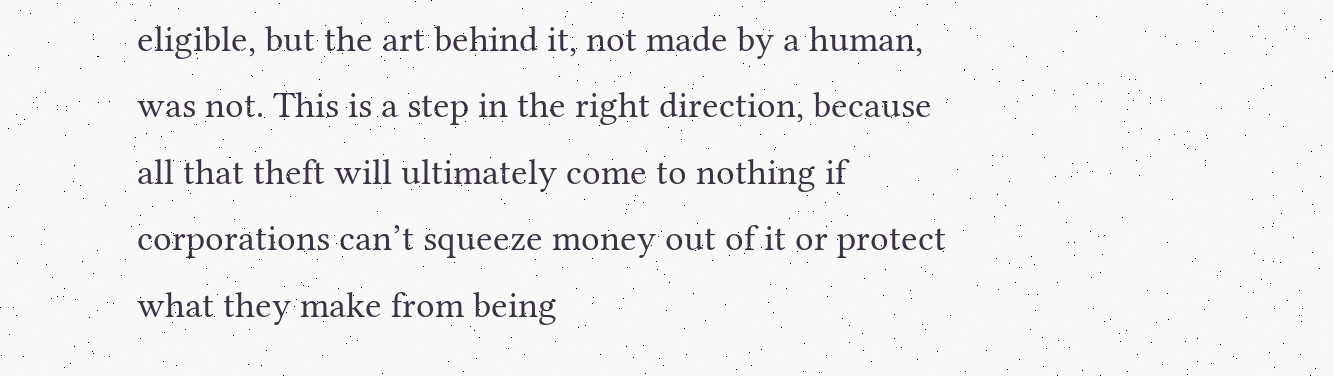eligible, but the art behind it, not made by a human, was not. This is a step in the right direction, because all that theft will ultimately come to nothing if corporations can’t squeeze money out of it or protect what they make from being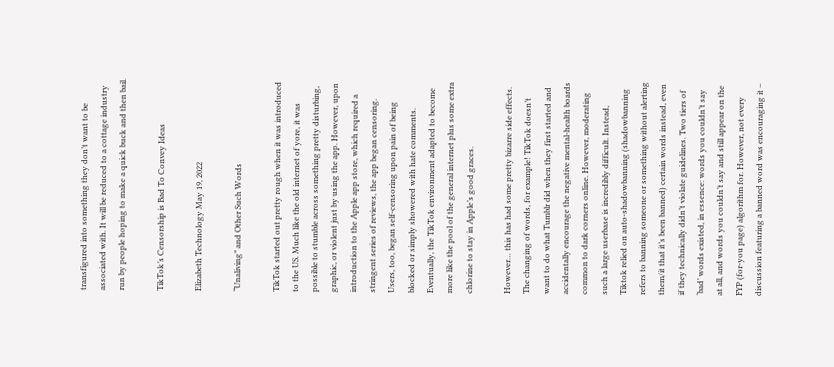transfigured into something they don’t want to be associated with. It will be reduced to a cottage industry run by people hoping to make a quick buck and then bail.

TikTok’s Censorship is Bad To Convey Ideas

Elizabeth Technology May 19, 2022

“Unaliving” and Other Such Words

TikTok started out pretty rough when it was introduced to the US. Much like the old internet of yore, it was possible to stumble across something pretty disturbing, graphic, or violent just by using the app. However, upon introduction to the Apple app store, which required a stringent series of reviews, the app began censoring. Users, too, began self-censoring upon pain of being blocked or simply showered with hate comments. Eventually, the TikTok environment adapted to become more like the pool of the general internet plus some extra chlorine to stay in Apple’s good graces.

However… this has had some pretty bizarre side effects. The changing of words, for example! TikTok doesn’t want to do what Tumblr did when they first started and accidentally encourage the negative mental-health boards common to dark corners online. However, moderating such a large userbase is incredibly difficult. Instead, Tiktok relied on auto-shadowbanning (shadowbanning refers to banning someone or something without alerting them/it that it’s been banned) certain words instead, even if they technically didn’t violate guidelines. Two tiers of ‘bad’ words existed, in essence: words you couldn’t say at all, and words you couldn’t say and still appear on the FYP (for-you page) algorithm for. However, not every discussion featuring a banned word was encouraging it –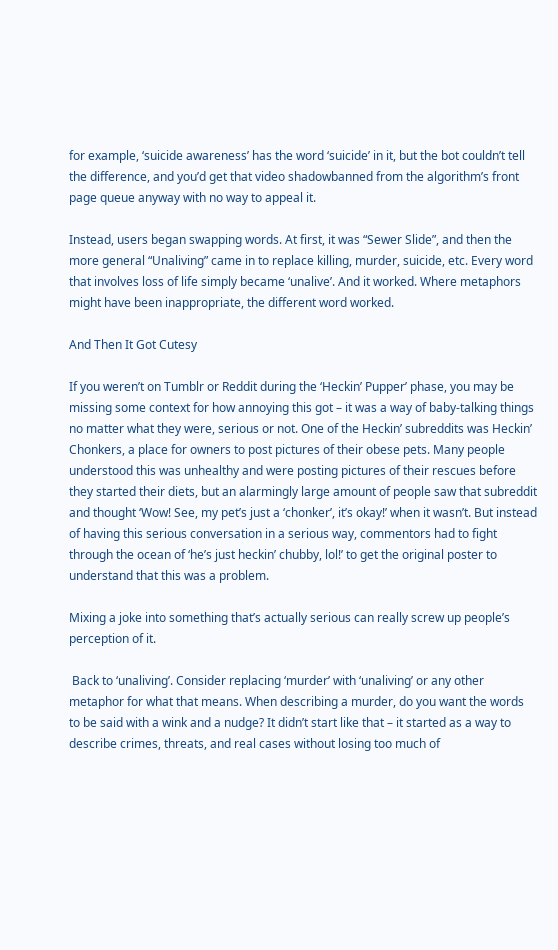for example, ‘suicide awareness’ has the word ‘suicide’ in it, but the bot couldn’t tell the difference, and you’d get that video shadowbanned from the algorithm’s front page queue anyway with no way to appeal it.

Instead, users began swapping words. At first, it was “Sewer Slide”, and then the more general “Unaliving” came in to replace killing, murder, suicide, etc. Every word that involves loss of life simply became ‘unalive’. And it worked. Where metaphors might have been inappropriate, the different word worked.

And Then It Got Cutesy

If you weren’t on Tumblr or Reddit during the ‘Heckin’ Pupper’ phase, you may be missing some context for how annoying this got – it was a way of baby-talking things no matter what they were, serious or not. One of the Heckin’ subreddits was Heckin’ Chonkers, a place for owners to post pictures of their obese pets. Many people understood this was unhealthy and were posting pictures of their rescues before they started their diets, but an alarmingly large amount of people saw that subreddit and thought ‘Wow! See, my pet’s just a ‘chonker’, it’s okay!’ when it wasn’t. But instead of having this serious conversation in a serious way, commentors had to fight through the ocean of ‘he’s just heckin’ chubby, lol!’ to get the original poster to understand that this was a problem.

Mixing a joke into something that’s actually serious can really screw up people’s perception of it.

 Back to ‘unaliving’. Consider replacing ‘murder’ with ‘unaliving’ or any other metaphor for what that means. When describing a murder, do you want the words to be said with a wink and a nudge? It didn’t start like that – it started as a way to describe crimes, threats, and real cases without losing too much of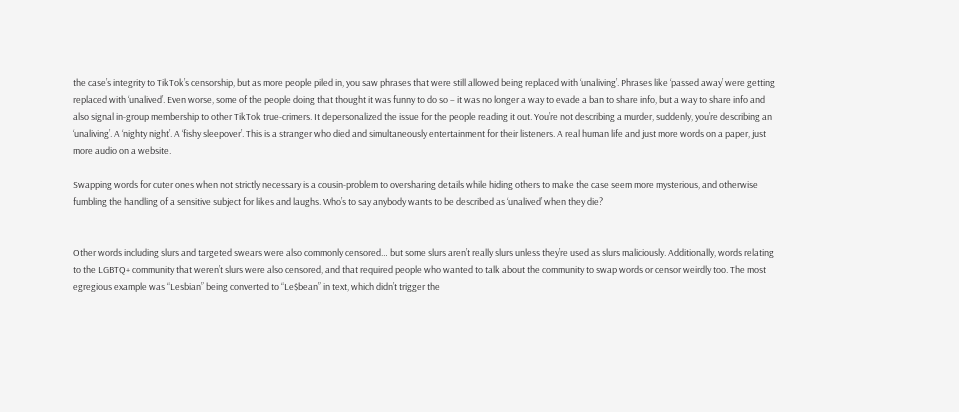the case’s integrity to TikTok’s censorship, but as more people piled in, you saw phrases that were still allowed being replaced with ‘unaliving’. Phrases like ‘passed away’ were getting replaced with ‘unalived’. Even worse, some of the people doing that thought it was funny to do so – it was no longer a way to evade a ban to share info, but a way to share info and also signal in-group membership to other TikTok true-crimers. It depersonalized the issue for the people reading it out. You’re not describing a murder, suddenly, you’re describing an ‘unaliving’. A ‘nighty night’. A ‘fishy sleepover’. This is a stranger who died and simultaneously entertainment for their listeners. A real human life and just more words on a paper, just more audio on a website.

Swapping words for cuter ones when not strictly necessary is a cousin-problem to oversharing details while hiding others to make the case seem more mysterious, and otherwise fumbling the handling of a sensitive subject for likes and laughs. Who’s to say anybody wants to be described as ‘unalived’ when they die?


Other words including slurs and targeted swears were also commonly censored… but some slurs aren’t really slurs unless they’re used as slurs maliciously. Additionally, words relating to the LGBTQ+ community that weren’t slurs were also censored, and that required people who wanted to talk about the community to swap words or censor weirdly too. The most egregious example was “Lesbian” being converted to “Le$bean” in text, which didn’t trigger the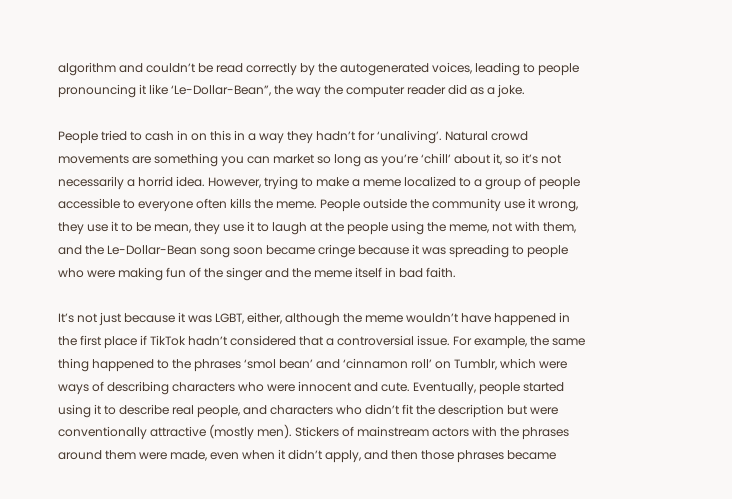algorithm and couldn’t be read correctly by the autogenerated voices, leading to people pronouncing it like ‘Le-Dollar-Bean”, the way the computer reader did as a joke.

People tried to cash in on this in a way they hadn’t for ‘unaliving’. Natural crowd movements are something you can market so long as you’re ‘chill’ about it, so it’s not necessarily a horrid idea. However, trying to make a meme localized to a group of people accessible to everyone often kills the meme. People outside the community use it wrong, they use it to be mean, they use it to laugh at the people using the meme, not with them, and the Le-Dollar-Bean song soon became cringe because it was spreading to people who were making fun of the singer and the meme itself in bad faith.

It’s not just because it was LGBT, either, although the meme wouldn’t have happened in the first place if TikTok hadn’t considered that a controversial issue. For example, the same thing happened to the phrases ‘smol bean’ and ‘cinnamon roll’ on Tumblr, which were ways of describing characters who were innocent and cute. Eventually, people started using it to describe real people, and characters who didn’t fit the description but were conventionally attractive (mostly men). Stickers of mainstream actors with the phrases around them were made, even when it didn’t apply, and then those phrases became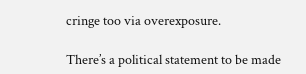cringe too via overexposure.

There’s a political statement to be made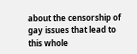about the censorship of gay issues that lead to this whole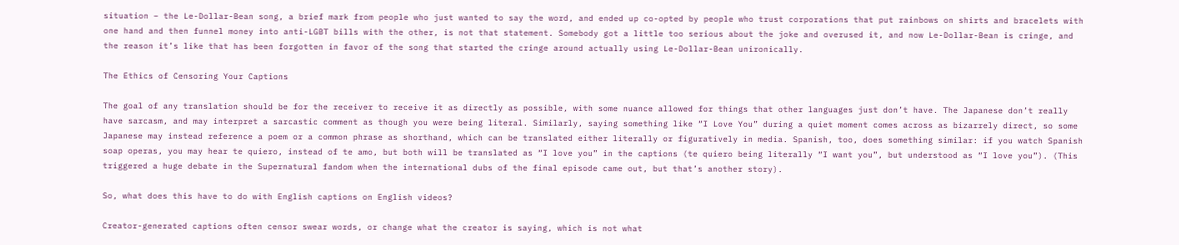situation – the Le-Dollar-Bean song, a brief mark from people who just wanted to say the word, and ended up co-opted by people who trust corporations that put rainbows on shirts and bracelets with one hand and then funnel money into anti-LGBT bills with the other, is not that statement. Somebody got a little too serious about the joke and overused it, and now Le-Dollar-Bean is cringe, and the reason it’s like that has been forgotten in favor of the song that started the cringe around actually using Le-Dollar-Bean unironically.

The Ethics of Censoring Your Captions

The goal of any translation should be for the receiver to receive it as directly as possible, with some nuance allowed for things that other languages just don’t have. The Japanese don’t really have sarcasm, and may interpret a sarcastic comment as though you were being literal. Similarly, saying something like “I Love You” during a quiet moment comes across as bizarrely direct, so some Japanese may instead reference a poem or a common phrase as shorthand, which can be translated either literally or figuratively in media. Spanish, too, does something similar: if you watch Spanish soap operas, you may hear te quiero, instead of te amo, but both will be translated as “I love you” in the captions (te quiero being literally “I want you”, but understood as “I love you”). (This triggered a huge debate in the Supernatural fandom when the international dubs of the final episode came out, but that’s another story).

So, what does this have to do with English captions on English videos?

Creator-generated captions often censor swear words, or change what the creator is saying, which is not what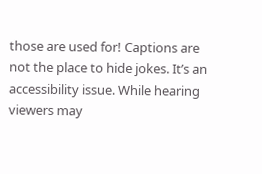those are used for! Captions are not the place to hide jokes. It’s an accessibility issue. While hearing viewers may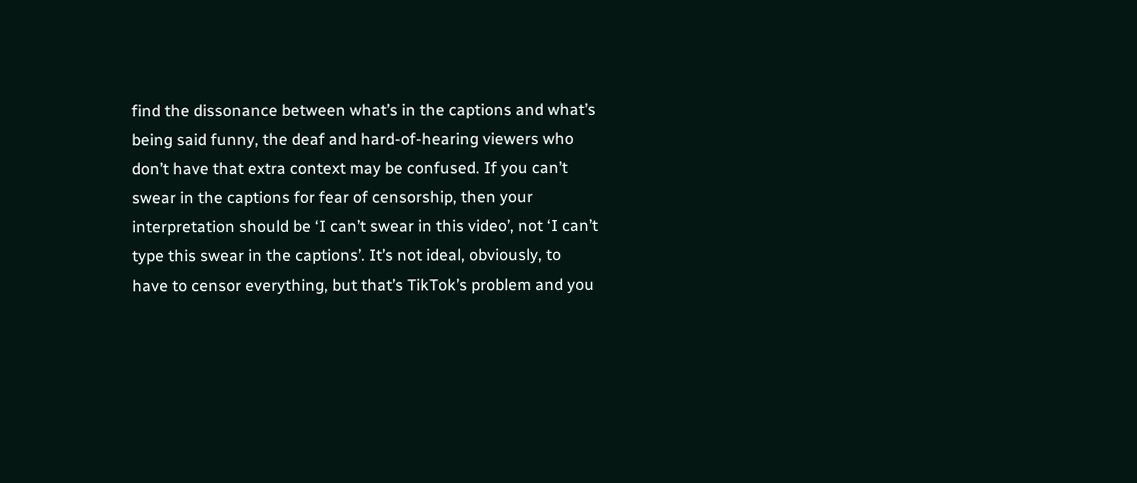find the dissonance between what’s in the captions and what’s being said funny, the deaf and hard-of-hearing viewers who don’t have that extra context may be confused. If you can’t swear in the captions for fear of censorship, then your interpretation should be ‘I can’t swear in this video’, not ‘I can’t type this swear in the captions’. It’s not ideal, obviously, to have to censor everything, but that’s TikTok’s problem and you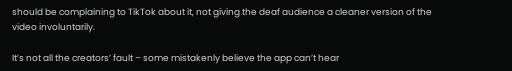should be complaining to TikTok about it, not giving the deaf audience a cleaner version of the video involuntarily.

It’s not all the creators’ fault – some mistakenly believe the app can’t hear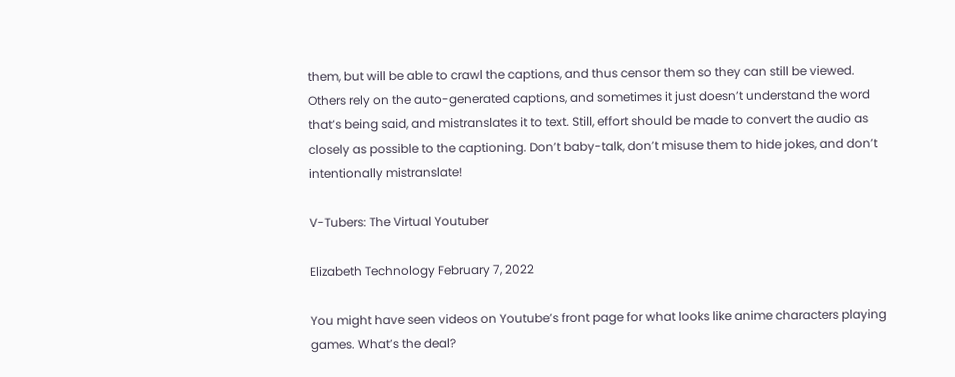them, but will be able to crawl the captions, and thus censor them so they can still be viewed. Others rely on the auto-generated captions, and sometimes it just doesn’t understand the word that’s being said, and mistranslates it to text. Still, effort should be made to convert the audio as closely as possible to the captioning. Don’t baby-talk, don’t misuse them to hide jokes, and don’t intentionally mistranslate!

V-Tubers: The Virtual Youtuber

Elizabeth Technology February 7, 2022

You might have seen videos on Youtube’s front page for what looks like anime characters playing games. What’s the deal?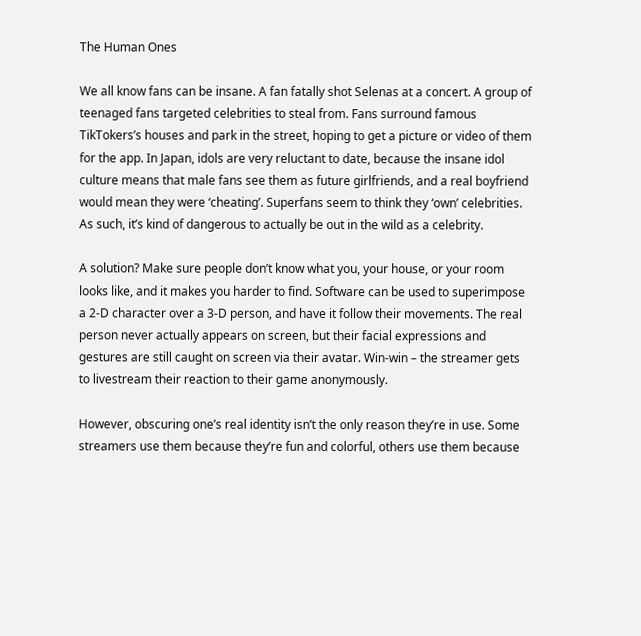The Human Ones

We all know fans can be insane. A fan fatally shot Selenas at a concert. A group of teenaged fans targeted celebrities to steal from. Fans surround famous TikTokers’s houses and park in the street, hoping to get a picture or video of them for the app. In Japan, idols are very reluctant to date, because the insane idol culture means that male fans see them as future girlfriends, and a real boyfriend would mean they were ‘cheating’. Superfans seem to think they ‘own’ celebrities. As such, it’s kind of dangerous to actually be out in the wild as a celebrity.

A solution? Make sure people don’t know what you, your house, or your room looks like, and it makes you harder to find. Software can be used to superimpose a 2-D character over a 3-D person, and have it follow their movements. The real person never actually appears on screen, but their facial expressions and gestures are still caught on screen via their avatar. Win-win – the streamer gets to livestream their reaction to their game anonymously.

However, obscuring one’s real identity isn’t the only reason they’re in use. Some streamers use them because they’re fun and colorful, others use them because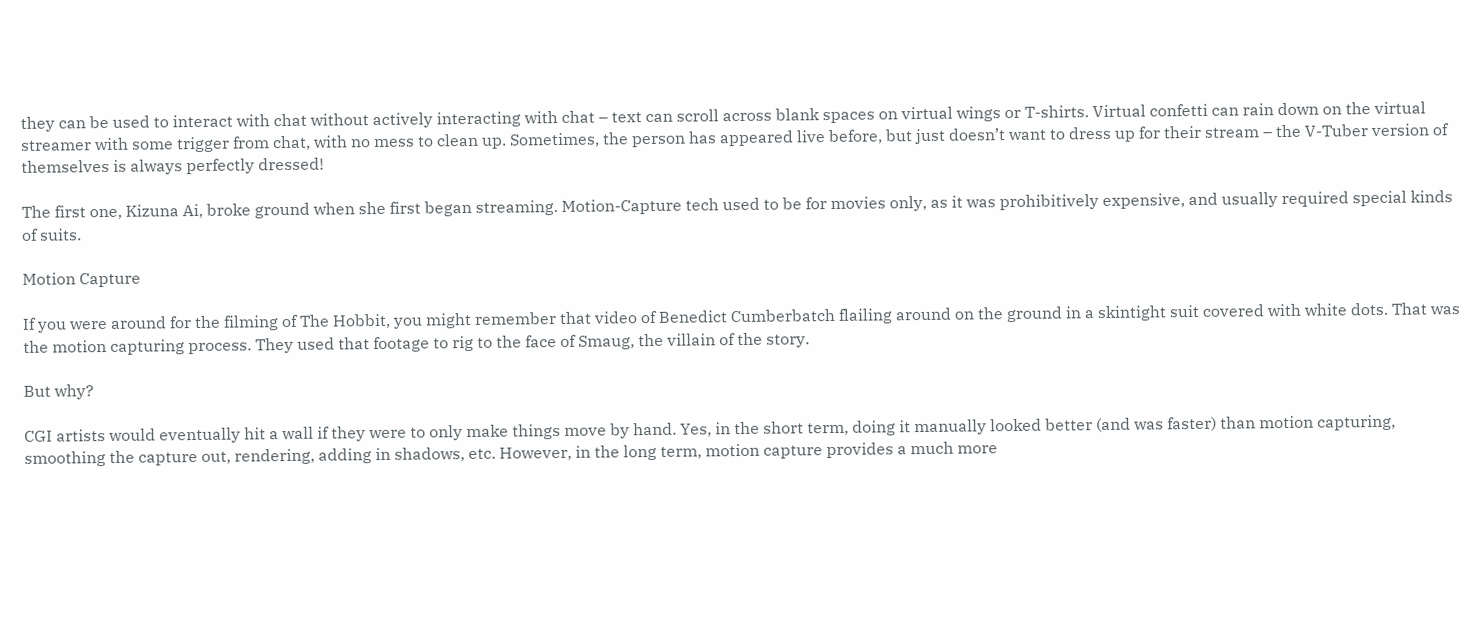they can be used to interact with chat without actively interacting with chat – text can scroll across blank spaces on virtual wings or T-shirts. Virtual confetti can rain down on the virtual streamer with some trigger from chat, with no mess to clean up. Sometimes, the person has appeared live before, but just doesn’t want to dress up for their stream – the V-Tuber version of themselves is always perfectly dressed!

The first one, Kizuna Ai, broke ground when she first began streaming. Motion-Capture tech used to be for movies only, as it was prohibitively expensive, and usually required special kinds of suits.

Motion Capture

If you were around for the filming of The Hobbit, you might remember that video of Benedict Cumberbatch flailing around on the ground in a skintight suit covered with white dots. That was the motion capturing process. They used that footage to rig to the face of Smaug, the villain of the story.

But why?

CGI artists would eventually hit a wall if they were to only make things move by hand. Yes, in the short term, doing it manually looked better (and was faster) than motion capturing, smoothing the capture out, rendering, adding in shadows, etc. However, in the long term, motion capture provides a much more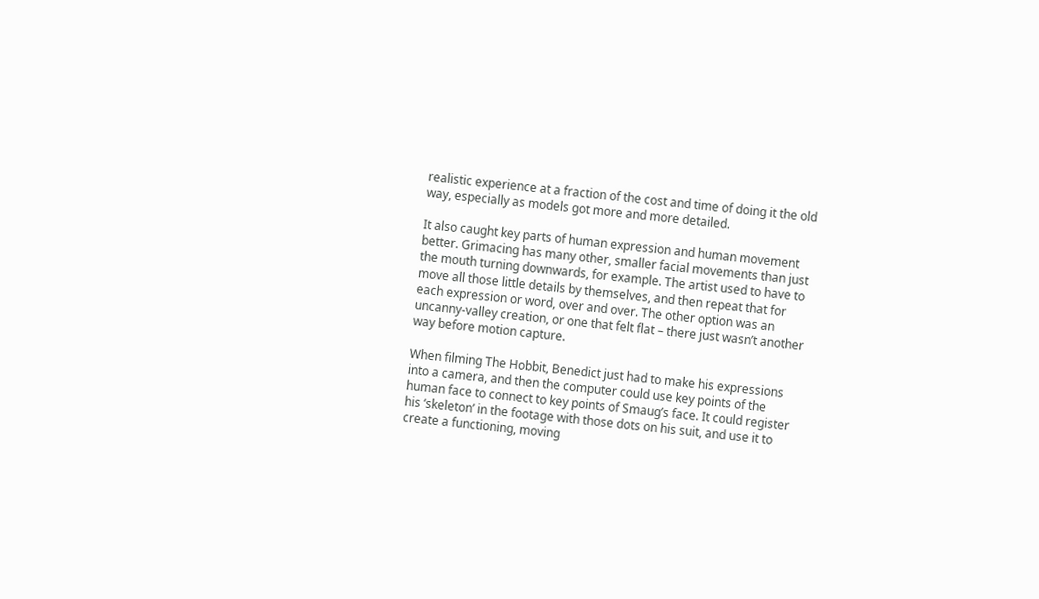realistic experience at a fraction of the cost and time of doing it the old way, especially as models got more and more detailed.

It also caught key parts of human expression and human movement better. Grimacing has many other, smaller facial movements than just the mouth turning downwards, for example. The artist used to have to move all those little details by themselves, and then repeat that for each expression or word, over and over. The other option was an uncanny-valley creation, or one that felt flat – there just wasn’t another way before motion capture.

When filming The Hobbit, Benedict just had to make his expressions into a camera, and then the computer could use key points of the human face to connect to key points of Smaug’s face. It could register his ‘skeleton’ in the footage with those dots on his suit, and use it to create a functioning, moving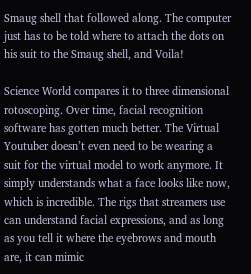Smaug shell that followed along. The computer just has to be told where to attach the dots on his suit to the Smaug shell, and Voila!

Science World compares it to three dimensional rotoscoping. Over time, facial recognition software has gotten much better. The Virtual Youtuber doesn’t even need to be wearing a suit for the virtual model to work anymore. It simply understands what a face looks like now, which is incredible. The rigs that streamers use can understand facial expressions, and as long as you tell it where the eyebrows and mouth are, it can mimic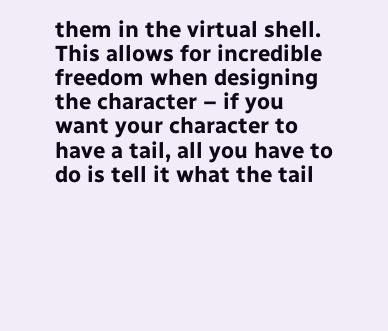them in the virtual shell. This allows for incredible freedom when designing the character – if you want your character to have a tail, all you have to do is tell it what the tail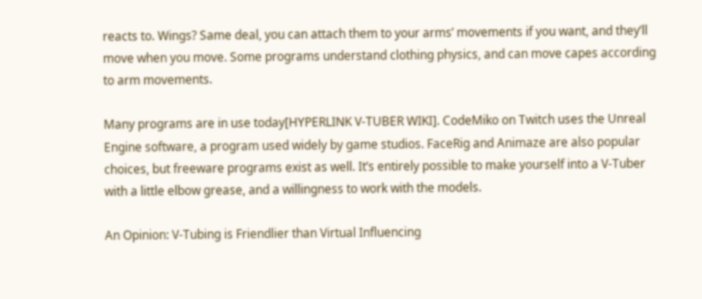reacts to. Wings? Same deal, you can attach them to your arms’ movements if you want, and they’ll move when you move. Some programs understand clothing physics, and can move capes according to arm movements.

Many programs are in use today[HYPERLINK V-TUBER WIKI]. CodeMiko on Twitch uses the Unreal Engine software, a program used widely by game studios. FaceRig and Animaze are also popular choices, but freeware programs exist as well. It’s entirely possible to make yourself into a V-Tuber with a little elbow grease, and a willingness to work with the models.

An Opinion: V-Tubing is Friendlier than Virtual Influencing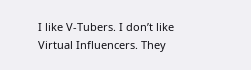I like V-Tubers. I don’t like Virtual Influencers. They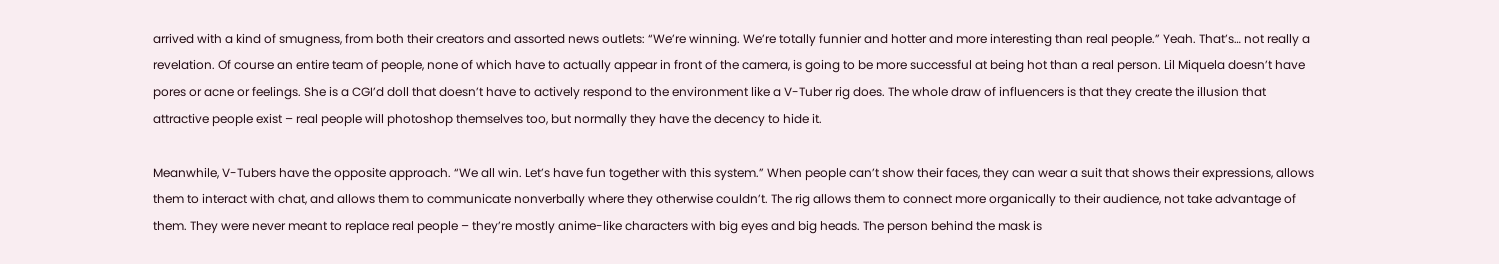arrived with a kind of smugness, from both their creators and assorted news outlets: “We’re winning. We’re totally funnier and hotter and more interesting than real people.” Yeah. That’s… not really a revelation. Of course an entire team of people, none of which have to actually appear in front of the camera, is going to be more successful at being hot than a real person. Lil Miquela doesn’t have pores or acne or feelings. She is a CGI’d doll that doesn’t have to actively respond to the environment like a V-Tuber rig does. The whole draw of influencers is that they create the illusion that attractive people exist – real people will photoshop themselves too, but normally they have the decency to hide it.

Meanwhile, V-Tubers have the opposite approach. “We all win. Let’s have fun together with this system.” When people can’t show their faces, they can wear a suit that shows their expressions, allows them to interact with chat, and allows them to communicate nonverbally where they otherwise couldn’t. The rig allows them to connect more organically to their audience, not take advantage of them. They were never meant to replace real people – they’re mostly anime-like characters with big eyes and big heads. The person behind the mask is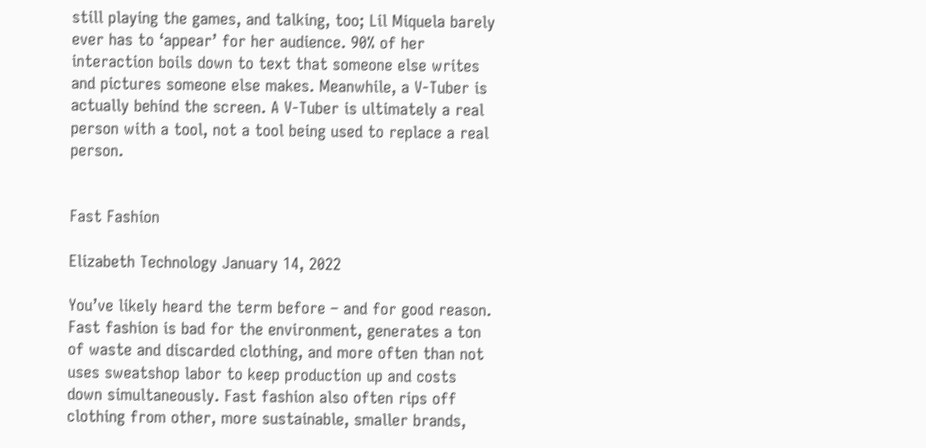still playing the games, and talking, too; Lil Miquela barely ever has to ‘appear’ for her audience. 90% of her interaction boils down to text that someone else writes and pictures someone else makes. Meanwhile, a V-Tuber is actually behind the screen. A V-Tuber is ultimately a real person with a tool, not a tool being used to replace a real person.


Fast Fashion

Elizabeth Technology January 14, 2022

You’ve likely heard the term before – and for good reason. Fast fashion is bad for the environment, generates a ton of waste and discarded clothing, and more often than not uses sweatshop labor to keep production up and costs down simultaneously. Fast fashion also often rips off clothing from other, more sustainable, smaller brands,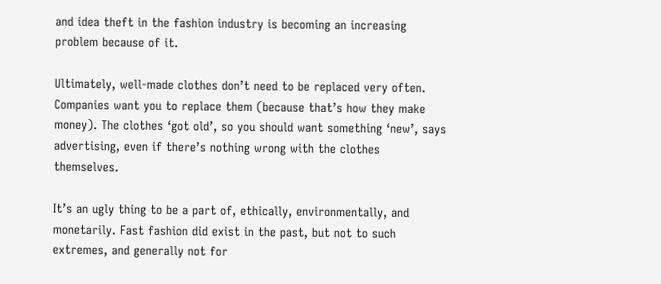and idea theft in the fashion industry is becoming an increasing problem because of it.

Ultimately, well-made clothes don’t need to be replaced very often. Companies want you to replace them (because that’s how they make money). The clothes ‘got old’, so you should want something ‘new’, says advertising, even if there’s nothing wrong with the clothes themselves.

It’s an ugly thing to be a part of, ethically, environmentally, and monetarily. Fast fashion did exist in the past, but not to such extremes, and generally not for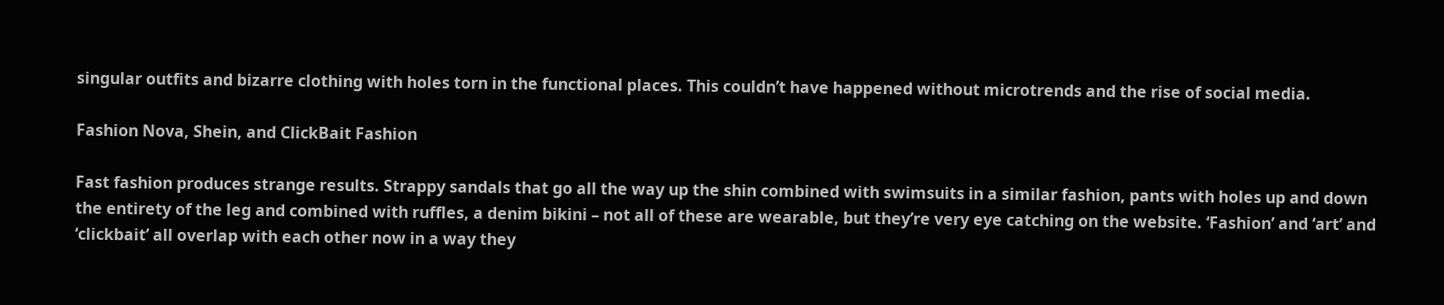singular outfits and bizarre clothing with holes torn in the functional places. This couldn’t have happened without microtrends and the rise of social media.

Fashion Nova, Shein, and ClickBait Fashion

Fast fashion produces strange results. Strappy sandals that go all the way up the shin combined with swimsuits in a similar fashion, pants with holes up and down the entirety of the leg and combined with ruffles, a denim bikini – not all of these are wearable, but they’re very eye catching on the website. ‘Fashion’ and ‘art’ and ‘clickbait’ all overlap with each other now in a way they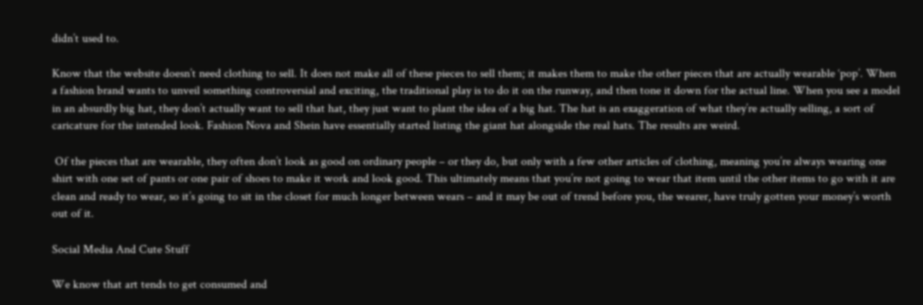didn’t used to.

Know that the website doesn’t need clothing to sell. It does not make all of these pieces to sell them; it makes them to make the other pieces that are actually wearable ‘pop’. When a fashion brand wants to unveil something controversial and exciting, the traditional play is to do it on the runway, and then tone it down for the actual line. When you see a model in an absurdly big hat, they don’t actually want to sell that hat, they just want to plant the idea of a big hat. The hat is an exaggeration of what they’re actually selling, a sort of caricature for the intended look. Fashion Nova and Shein have essentially started listing the giant hat alongside the real hats. The results are weird.

 Of the pieces that are wearable, they often don’t look as good on ordinary people – or they do, but only with a few other articles of clothing, meaning you’re always wearing one shirt with one set of pants or one pair of shoes to make it work and look good. This ultimately means that you’re not going to wear that item until the other items to go with it are clean and ready to wear, so it’s going to sit in the closet for much longer between wears – and it may be out of trend before you, the wearer, have truly gotten your money’s worth out of it.

Social Media And Cute Stuff

We know that art tends to get consumed and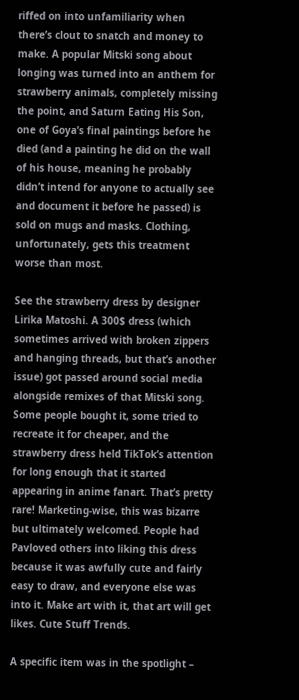riffed on into unfamiliarity when there’s clout to snatch and money to make. A popular Mitski song about longing was turned into an anthem for strawberry animals, completely missing the point, and Saturn Eating His Son, one of Goya’s final paintings before he died (and a painting he did on the wall of his house, meaning he probably didn’t intend for anyone to actually see and document it before he passed) is sold on mugs and masks. Clothing, unfortunately, gets this treatment worse than most.

See the strawberry dress by designer Lirika Matoshi. A 300$ dress (which sometimes arrived with broken zippers and hanging threads, but that’s another issue) got passed around social media alongside remixes of that Mitski song. Some people bought it, some tried to recreate it for cheaper, and the strawberry dress held TikTok’s attention for long enough that it started appearing in anime fanart. That’s pretty rare! Marketing-wise, this was bizarre but ultimately welcomed. People had Pavloved others into liking this dress because it was awfully cute and fairly easy to draw, and everyone else was into it. Make art with it, that art will get likes. Cute Stuff Trends.

A specific item was in the spotlight –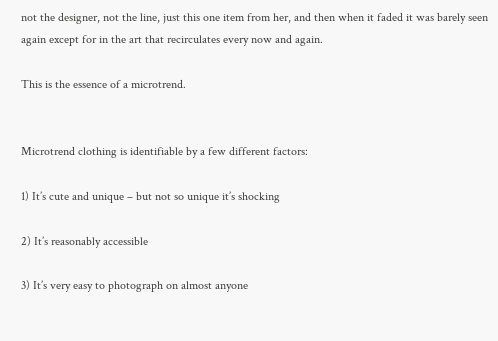not the designer, not the line, just this one item from her, and then when it faded it was barely seen again except for in the art that recirculates every now and again.

This is the essence of a microtrend.


Microtrend clothing is identifiable by a few different factors:

1) It’s cute and unique – but not so unique it’s shocking

2) It’s reasonably accessible

3) It’s very easy to photograph on almost anyone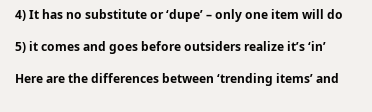4) It has no substitute or ‘dupe’ – only one item will do

5) it comes and goes before outsiders realize it’s ‘in’

Here are the differences between ‘trending items’ and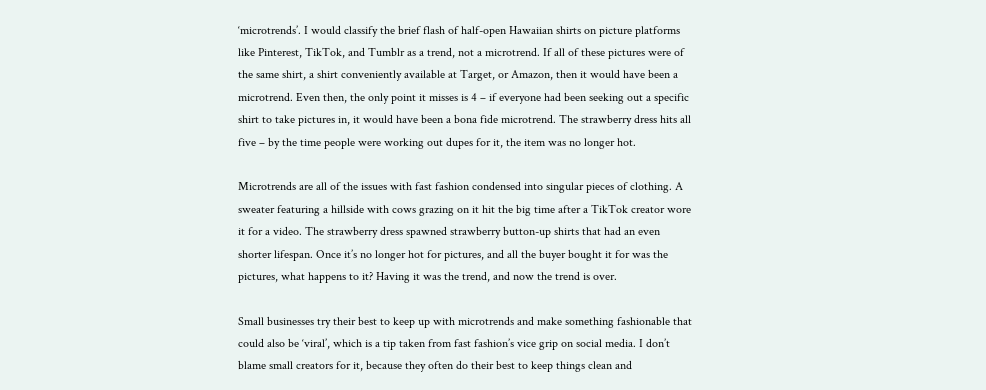‘microtrends’. I would classify the brief flash of half-open Hawaiian shirts on picture platforms like Pinterest, TikTok, and Tumblr as a trend, not a microtrend. If all of these pictures were of the same shirt, a shirt conveniently available at Target, or Amazon, then it would have been a microtrend. Even then, the only point it misses is 4 – if everyone had been seeking out a specific shirt to take pictures in, it would have been a bona fide microtrend. The strawberry dress hits all five – by the time people were working out dupes for it, the item was no longer hot.

Microtrends are all of the issues with fast fashion condensed into singular pieces of clothing. A sweater featuring a hillside with cows grazing on it hit the big time after a TikTok creator wore it for a video. The strawberry dress spawned strawberry button-up shirts that had an even shorter lifespan. Once it’s no longer hot for pictures, and all the buyer bought it for was the pictures, what happens to it? Having it was the trend, and now the trend is over.

Small businesses try their best to keep up with microtrends and make something fashionable that could also be ‘viral’, which is a tip taken from fast fashion’s vice grip on social media. I don’t blame small creators for it, because they often do their best to keep things clean and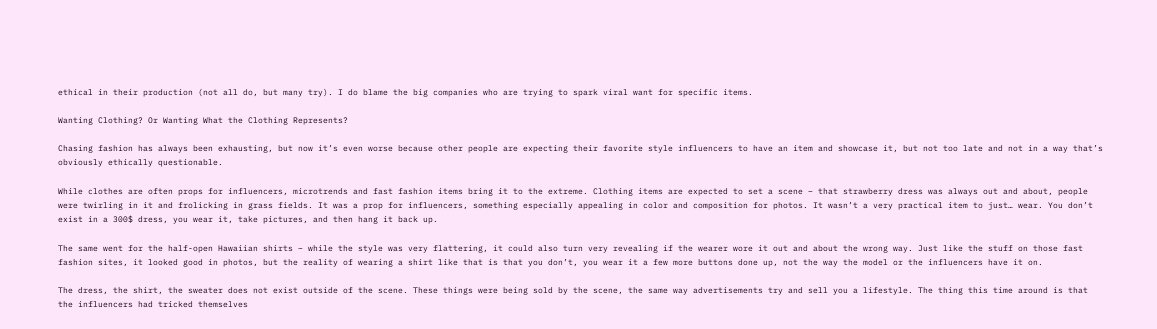ethical in their production (not all do, but many try). I do blame the big companies who are trying to spark viral want for specific items.

Wanting Clothing? Or Wanting What the Clothing Represents?

Chasing fashion has always been exhausting, but now it’s even worse because other people are expecting their favorite style influencers to have an item and showcase it, but not too late and not in a way that’s obviously ethically questionable.

While clothes are often props for influencers, microtrends and fast fashion items bring it to the extreme. Clothing items are expected to set a scene – that strawberry dress was always out and about, people were twirling in it and frolicking in grass fields. It was a prop for influencers, something especially appealing in color and composition for photos. It wasn’t a very practical item to just… wear. You don’t exist in a 300$ dress, you wear it, take pictures, and then hang it back up.

The same went for the half-open Hawaiian shirts – while the style was very flattering, it could also turn very revealing if the wearer wore it out and about the wrong way. Just like the stuff on those fast fashion sites, it looked good in photos, but the reality of wearing a shirt like that is that you don’t, you wear it a few more buttons done up, not the way the model or the influencers have it on.

The dress, the shirt, the sweater does not exist outside of the scene. These things were being sold by the scene, the same way advertisements try and sell you a lifestyle. The thing this time around is that the influencers had tricked themselves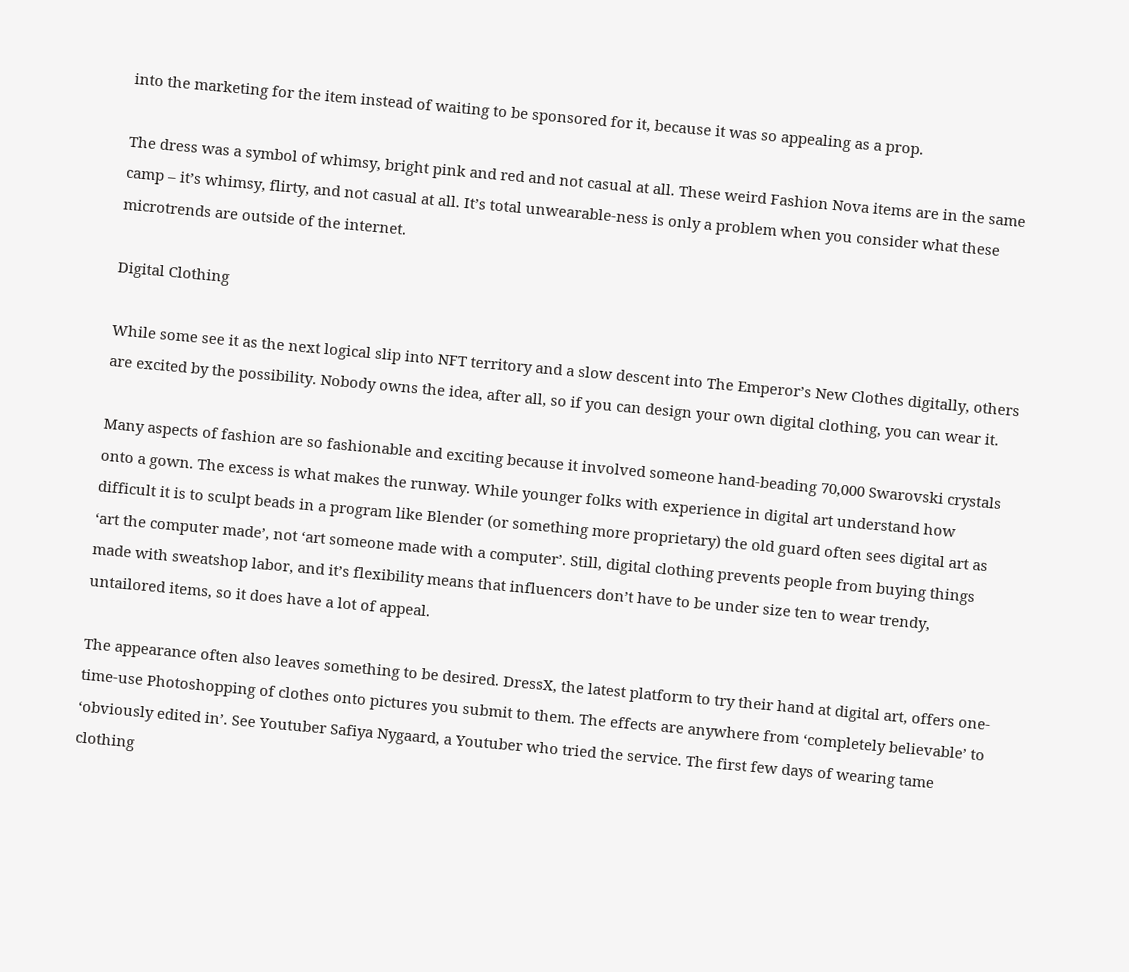into the marketing for the item instead of waiting to be sponsored for it, because it was so appealing as a prop.

The dress was a symbol of whimsy, bright pink and red and not casual at all. These weird Fashion Nova items are in the same camp – it’s whimsy, flirty, and not casual at all. It’s total unwearable-ness is only a problem when you consider what these microtrends are outside of the internet.

Digital Clothing

While some see it as the next logical slip into NFT territory and a slow descent into The Emperor’s New Clothes digitally, others are excited by the possibility. Nobody owns the idea, after all, so if you can design your own digital clothing, you can wear it.

Many aspects of fashion are so fashionable and exciting because it involved someone hand-beading 70,000 Swarovski crystals onto a gown. The excess is what makes the runway. While younger folks with experience in digital art understand how difficult it is to sculpt beads in a program like Blender (or something more proprietary) the old guard often sees digital art as ‘art the computer made’, not ‘art someone made with a computer’. Still, digital clothing prevents people from buying things made with sweatshop labor, and it’s flexibility means that influencers don’t have to be under size ten to wear trendy, untailored items, so it does have a lot of appeal.

The appearance often also leaves something to be desired. DressX, the latest platform to try their hand at digital art, offers one-time-use Photoshopping of clothes onto pictures you submit to them. The effects are anywhere from ‘completely believable’ to ‘obviously edited in’. See Youtuber Safiya Nygaard, a Youtuber who tried the service. The first few days of wearing tame clothing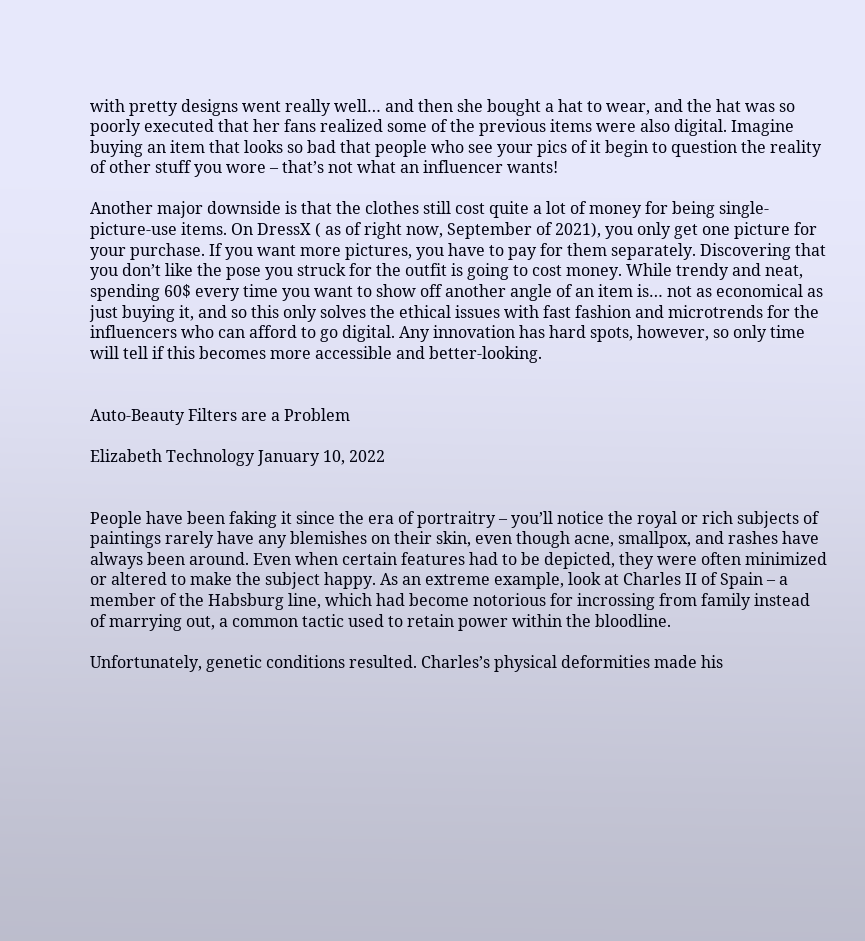with pretty designs went really well… and then she bought a hat to wear, and the hat was so poorly executed that her fans realized some of the previous items were also digital. Imagine buying an item that looks so bad that people who see your pics of it begin to question the reality of other stuff you wore – that’s not what an influencer wants!

Another major downside is that the clothes still cost quite a lot of money for being single-picture-use items. On DressX ( as of right now, September of 2021), you only get one picture for your purchase. If you want more pictures, you have to pay for them separately. Discovering that you don’t like the pose you struck for the outfit is going to cost money. While trendy and neat, spending 60$ every time you want to show off another angle of an item is… not as economical as just buying it, and so this only solves the ethical issues with fast fashion and microtrends for the influencers who can afford to go digital. Any innovation has hard spots, however, so only time will tell if this becomes more accessible and better-looking.


Auto-Beauty Filters are a Problem

Elizabeth Technology January 10, 2022


People have been faking it since the era of portraitry – you’ll notice the royal or rich subjects of paintings rarely have any blemishes on their skin, even though acne, smallpox, and rashes have always been around. Even when certain features had to be depicted, they were often minimized or altered to make the subject happy. As an extreme example, look at Charles II of Spain – a member of the Habsburg line, which had become notorious for incrossing from family instead of marrying out, a common tactic used to retain power within the bloodline.

Unfortunately, genetic conditions resulted. Charles’s physical deformities made his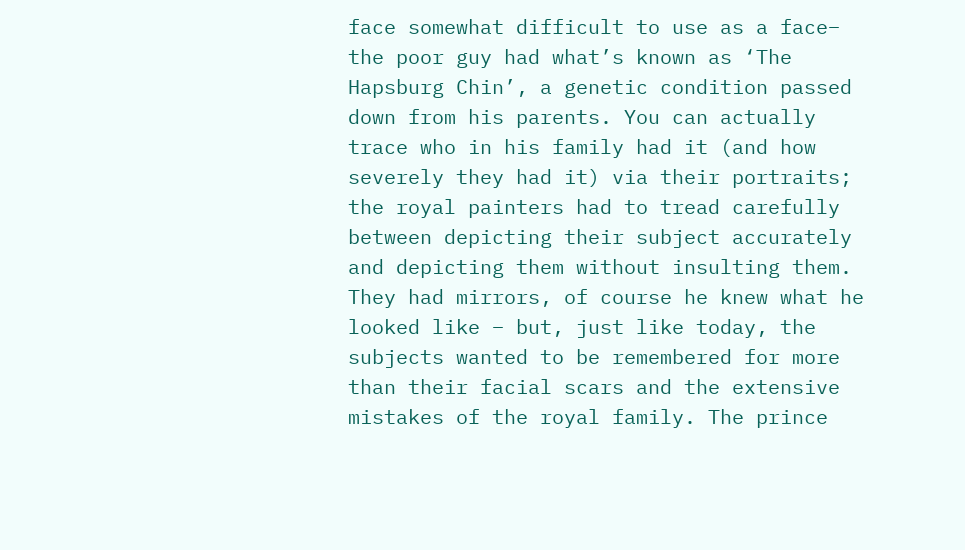face somewhat difficult to use as a face– the poor guy had what’s known as ‘The Hapsburg Chin’, a genetic condition passed down from his parents. You can actually trace who in his family had it (and how severely they had it) via their portraits; the royal painters had to tread carefully between depicting their subject accurately and depicting them without insulting them. They had mirrors, of course he knew what he looked like – but, just like today, the subjects wanted to be remembered for more than their facial scars and the extensive mistakes of the royal family. The prince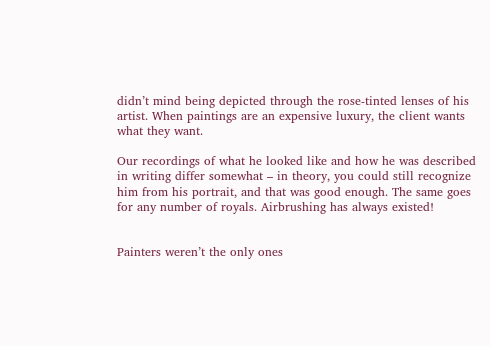didn’t mind being depicted through the rose-tinted lenses of his artist. When paintings are an expensive luxury, the client wants what they want.

Our recordings of what he looked like and how he was described in writing differ somewhat – in theory, you could still recognize him from his portrait, and that was good enough. The same goes for any number of royals. Airbrushing has always existed!


Painters weren’t the only ones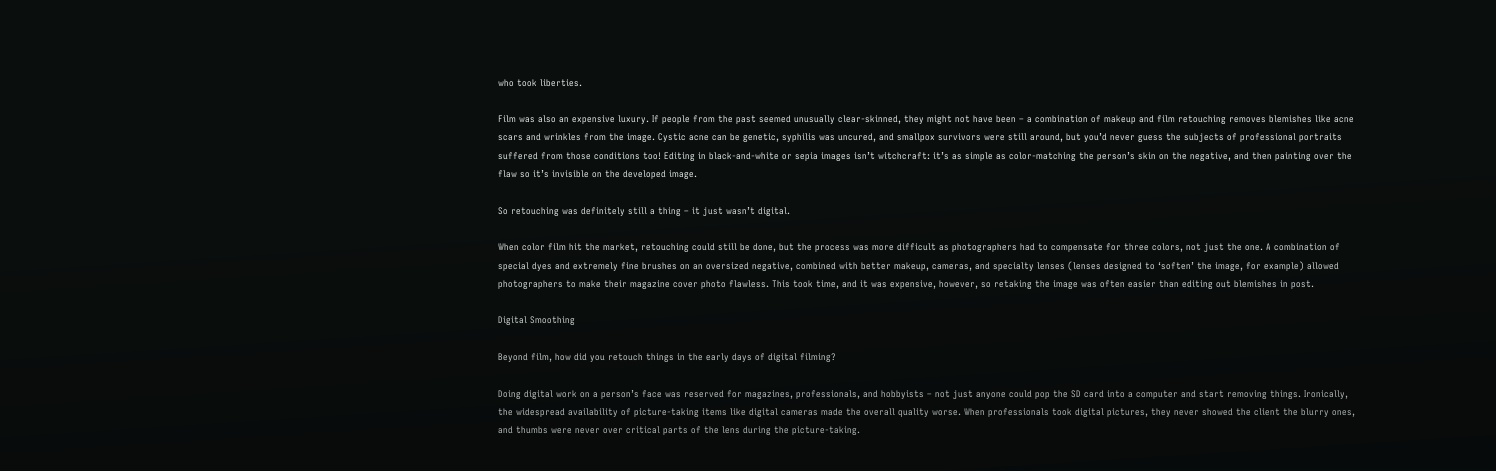who took liberties.

Film was also an expensive luxury. If people from the past seemed unusually clear-skinned, they might not have been – a combination of makeup and film retouching removes blemishes like acne scars and wrinkles from the image. Cystic acne can be genetic, syphilis was uncured, and smallpox survivors were still around, but you’d never guess the subjects of professional portraits suffered from those conditions too! Editing in black-and-white or sepia images isn’t witchcraft: it’s as simple as color-matching the person’s skin on the negative, and then painting over the flaw so it’s invisible on the developed image.

So retouching was definitely still a thing – it just wasn’t digital.

When color film hit the market, retouching could still be done, but the process was more difficult as photographers had to compensate for three colors, not just the one. A combination of special dyes and extremely fine brushes on an oversized negative, combined with better makeup, cameras, and specialty lenses (lenses designed to ‘soften’ the image, for example) allowed photographers to make their magazine cover photo flawless. This took time, and it was expensive, however, so retaking the image was often easier than editing out blemishes in post.

Digital Smoothing

Beyond film, how did you retouch things in the early days of digital filming?

Doing digital work on a person’s face was reserved for magazines, professionals, and hobbyists – not just anyone could pop the SD card into a computer and start removing things. Ironically, the widespread availability of picture-taking items like digital cameras made the overall quality worse. When professionals took digital pictures, they never showed the client the blurry ones, and thumbs were never over critical parts of the lens during the picture-taking.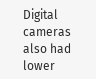Digital cameras also had lower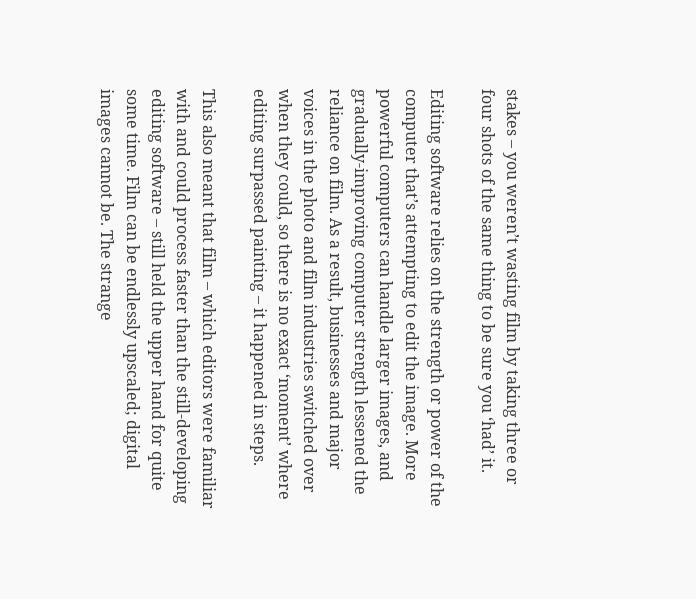stakes – you weren’t wasting film by taking three or four shots of the same thing to be sure you ‘had’ it.

Editing software relies on the strength or power of the computer that’s attempting to edit the image. More powerful computers can handle larger images, and gradually-improving computer strength lessened the reliance on film. As a result, businesses and major voices in the photo and film industries switched over when they could, so there is no exact ‘moment’ where editing surpassed painting – it happened in steps.

This also meant that film – which editors were familiar with and could process faster than the still-developing editing software – still held the upper hand for quite some time. Film can be endlessly upscaled; digital images cannot be. The strange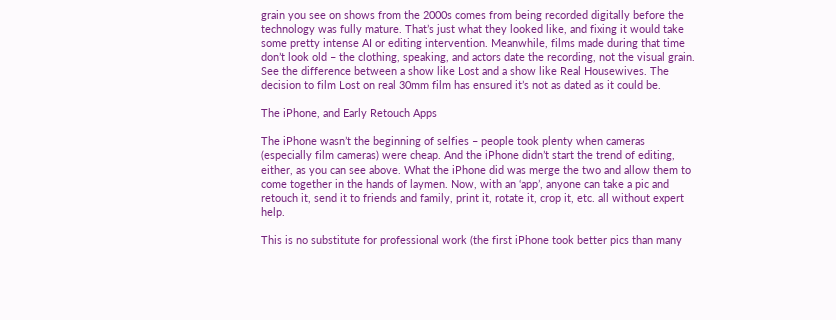grain you see on shows from the 2000s comes from being recorded digitally before the technology was fully mature. That’s just what they looked like, and fixing it would take some pretty intense AI or editing intervention. Meanwhile, films made during that time don’t look old – the clothing, speaking, and actors date the recording, not the visual grain. See the difference between a show like Lost and a show like Real Housewives. The decision to film Lost on real 30mm film has ensured it’s not as dated as it could be.

The iPhone, and Early Retouch Apps

The iPhone wasn’t the beginning of selfies – people took plenty when cameras (especially film cameras) were cheap. And the iPhone didn’t start the trend of editing, either, as you can see above. What the iPhone did was merge the two and allow them to come together in the hands of laymen. Now, with an ‘app’, anyone can take a pic and retouch it, send it to friends and family, print it, rotate it, crop it, etc. all without expert help.

This is no substitute for professional work (the first iPhone took better pics than many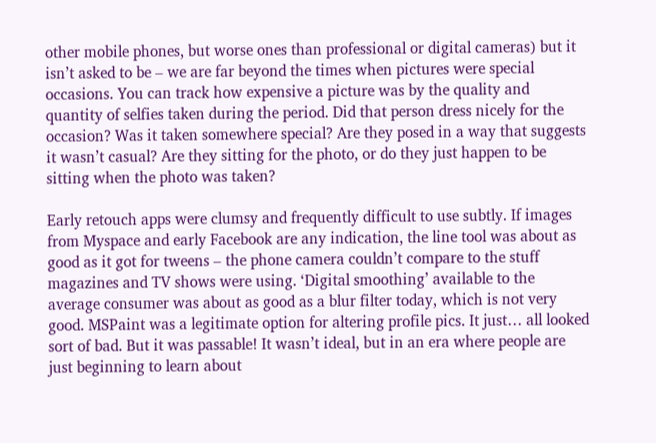other mobile phones, but worse ones than professional or digital cameras) but it isn’t asked to be – we are far beyond the times when pictures were special occasions. You can track how expensive a picture was by the quality and quantity of selfies taken during the period. Did that person dress nicely for the occasion? Was it taken somewhere special? Are they posed in a way that suggests it wasn’t casual? Are they sitting for the photo, or do they just happen to be sitting when the photo was taken?

Early retouch apps were clumsy and frequently difficult to use subtly. If images from Myspace and early Facebook are any indication, the line tool was about as good as it got for tweens – the phone camera couldn’t compare to the stuff magazines and TV shows were using. ‘Digital smoothing’ available to the average consumer was about as good as a blur filter today, which is not very good. MSPaint was a legitimate option for altering profile pics. It just… all looked sort of bad. But it was passable! It wasn’t ideal, but in an era where people are just beginning to learn about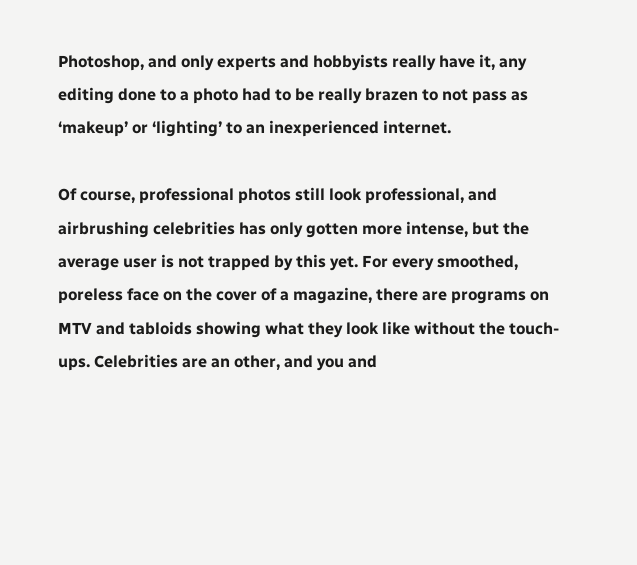Photoshop, and only experts and hobbyists really have it, any editing done to a photo had to be really brazen to not pass as ‘makeup’ or ‘lighting’ to an inexperienced internet.

Of course, professional photos still look professional, and airbrushing celebrities has only gotten more intense, but the average user is not trapped by this yet. For every smoothed, poreless face on the cover of a magazine, there are programs on MTV and tabloids showing what they look like without the touch-ups. Celebrities are an other, and you and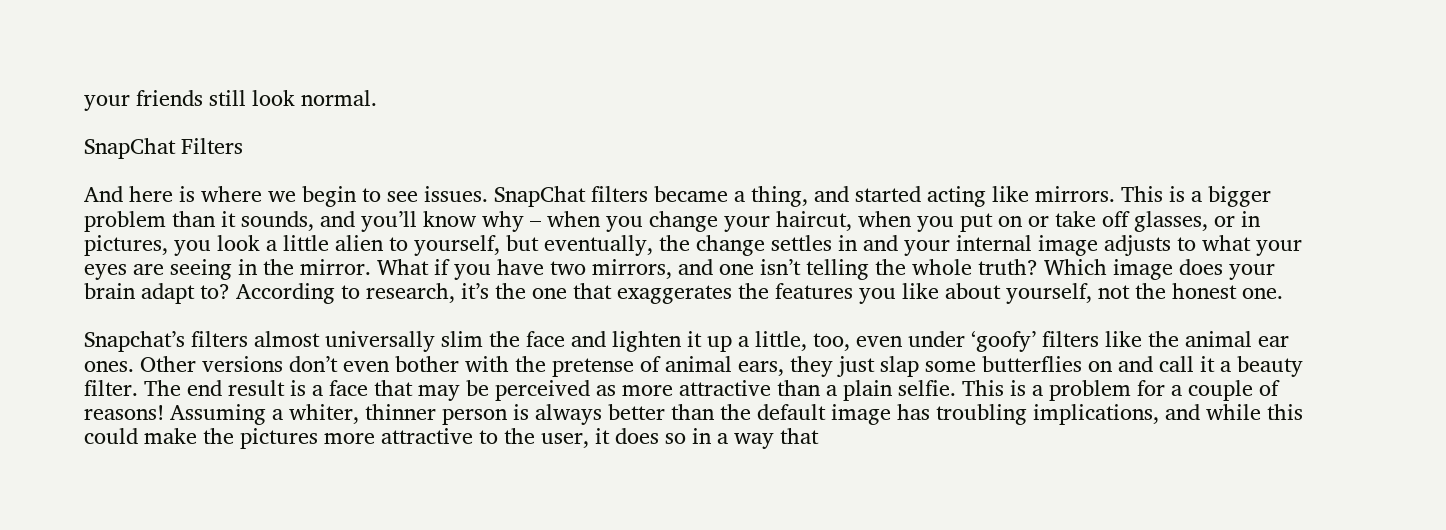your friends still look normal.

SnapChat Filters

And here is where we begin to see issues. SnapChat filters became a thing, and started acting like mirrors. This is a bigger problem than it sounds, and you’ll know why – when you change your haircut, when you put on or take off glasses, or in pictures, you look a little alien to yourself, but eventually, the change settles in and your internal image adjusts to what your eyes are seeing in the mirror. What if you have two mirrors, and one isn’t telling the whole truth? Which image does your brain adapt to? According to research, it’s the one that exaggerates the features you like about yourself, not the honest one.

Snapchat’s filters almost universally slim the face and lighten it up a little, too, even under ‘goofy’ filters like the animal ear ones. Other versions don’t even bother with the pretense of animal ears, they just slap some butterflies on and call it a beauty filter. The end result is a face that may be perceived as more attractive than a plain selfie. This is a problem for a couple of reasons! Assuming a whiter, thinner person is always better than the default image has troubling implications, and while this could make the pictures more attractive to the user, it does so in a way that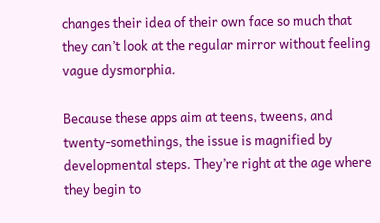changes their idea of their own face so much that they can’t look at the regular mirror without feeling vague dysmorphia.

Because these apps aim at teens, tweens, and twenty-somethings, the issue is magnified by developmental steps. They’re right at the age where they begin to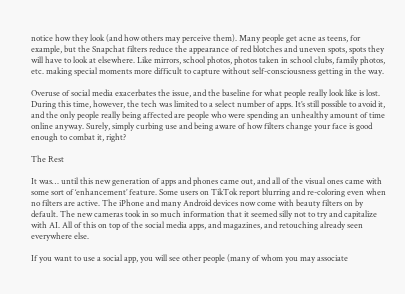notice how they look (and how others may perceive them). Many people get acne as teens, for example, but the Snapchat filters reduce the appearance of red blotches and uneven spots, spots they will have to look at elsewhere. Like mirrors, school photos, photos taken in school clubs, family photos, etc. making special moments more difficult to capture without self-consciousness getting in the way.

Overuse of social media exacerbates the issue, and the baseline for what people really look like is lost. During this time, however, the tech was limited to a select number of apps. It’s still possible to avoid it, and the only people really being affected are people who were spending an unhealthy amount of time online anyway. Surely, simply curbing use and being aware of how filters change your face is good enough to combat it, right?

The Rest

It was… until this new generation of apps and phones came out, and all of the visual ones came with some sort of ‘enhancement’ feature. Some users on TikTok report blurring and re-coloring even when no filters are active. The iPhone and many Android devices now come with beauty filters on by default. The new cameras took in so much information that it seemed silly not to try and capitalize with AI. All of this on top of the social media apps, and magazines, and retouching already seen everywhere else.

If you want to use a social app, you will see other people (many of whom you may associate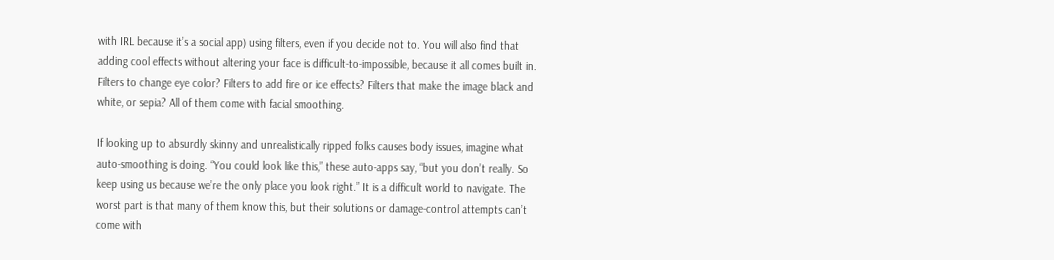with IRL because it’s a social app) using filters, even if you decide not to. You will also find that adding cool effects without altering your face is difficult-to-impossible, because it all comes built in. Filters to change eye color? Filters to add fire or ice effects? Filters that make the image black and white, or sepia? All of them come with facial smoothing.

If looking up to absurdly skinny and unrealistically ripped folks causes body issues, imagine what auto-smoothing is doing. “You could look like this,” these auto-apps say, “but you don’t really. So keep using us because we’re the only place you look right.” It is a difficult world to navigate. The worst part is that many of them know this, but their solutions or damage-control attempts can’t come with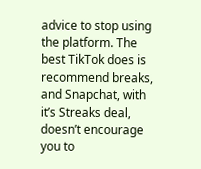advice to stop using the platform. The best TikTok does is recommend breaks, and Snapchat, with it’s Streaks deal, doesn’t encourage you to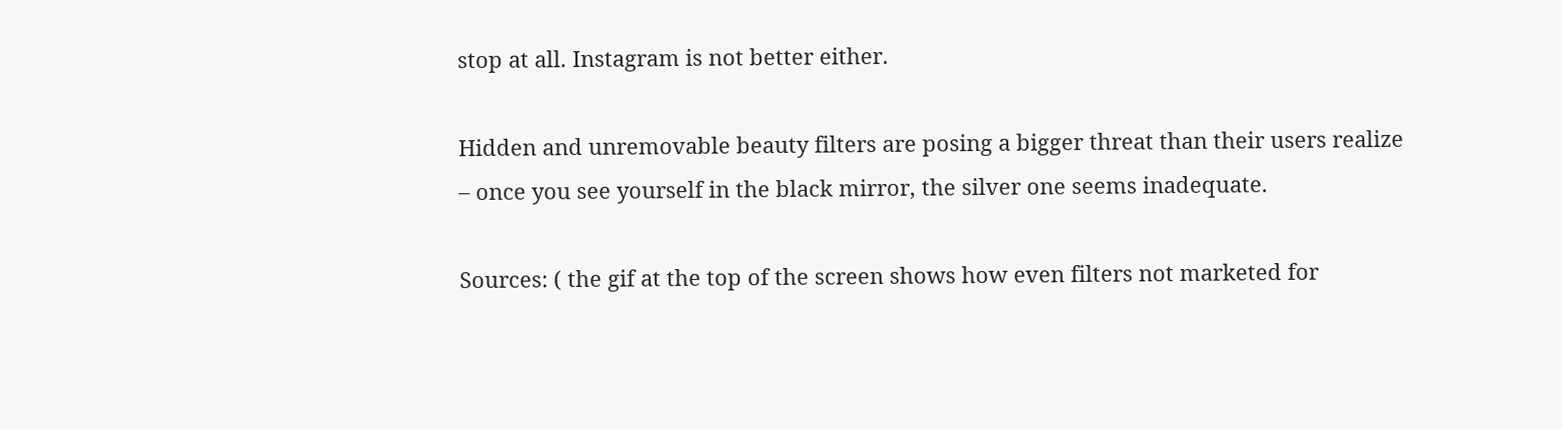stop at all. Instagram is not better either.

Hidden and unremovable beauty filters are posing a bigger threat than their users realize – once you see yourself in the black mirror, the silver one seems inadequate.

Sources: ( the gif at the top of the screen shows how even filters not marketed for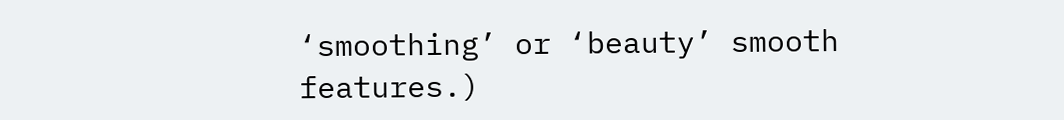‘smoothing’ or ‘beauty’ smooth features.)